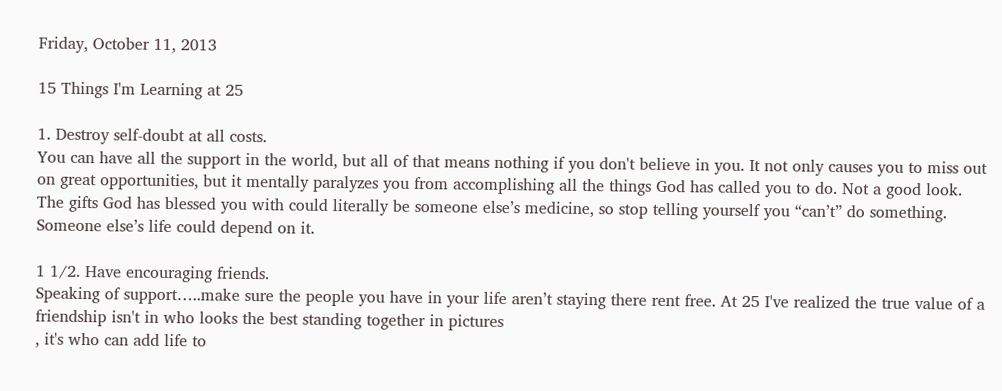Friday, October 11, 2013

15 Things I'm Learning at 25

1. Destroy self-doubt at all costs.
You can have all the support in the world, but all of that means nothing if you don't believe in you. It not only causes you to miss out on great opportunities, but it mentally paralyzes you from accomplishing all the things God has called you to do. Not a good look. The gifts God has blessed you with could literally be someone else’s medicine, so stop telling yourself you “can’t” do something.  Someone else’s life could depend on it.

1 1/2. Have encouraging friends.
Speaking of support…..make sure the people you have in your life aren’t staying there rent free. At 25 I've realized the true value of a friendship isn't in who looks the best standing together in pictures
, it's who can add life to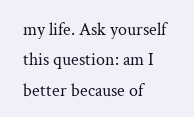my life. Ask yourself this question: am I better because of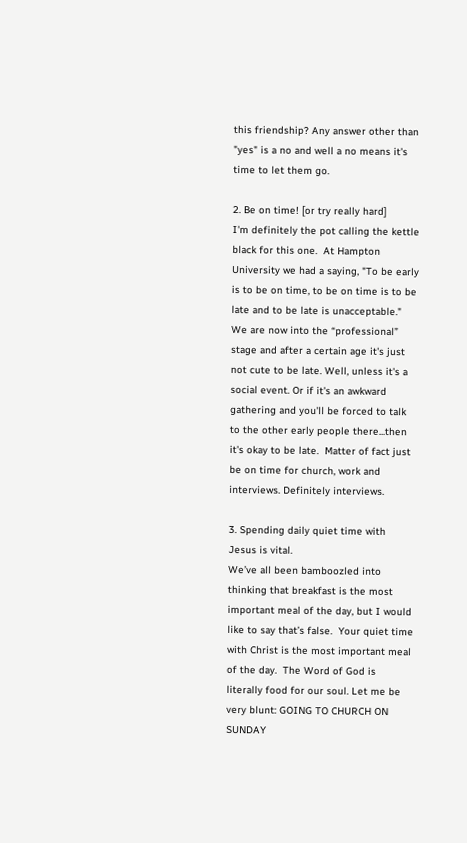this friendship? Any answer other than "yes" is a no and well a no means it's time to let them go.

2. Be on time! [or try really hard]
I'm definitely the pot calling the kettle black for this one.  At Hampton University we had a saying, "To be early is to be on time, to be on time is to be late and to be late is unacceptable." We are now into the “professional” stage and after a certain age it's just not cute to be late. Well, unless it's a social event. Or if it's an awkward gathering and you'll be forced to talk to the other early people there...then it's okay to be late.  Matter of fact just be on time for church, work and interviews. Definitely interviews.

3. Spending daily quiet time with Jesus is vital.
We’ve all been bamboozled into thinking that breakfast is the most important meal of the day, but I would like to say that’s false.  Your quiet time with Christ is the most important meal of the day.  The Word of God is literally food for our soul. Let me be very blunt: GOING TO CHURCH ON SUNDAY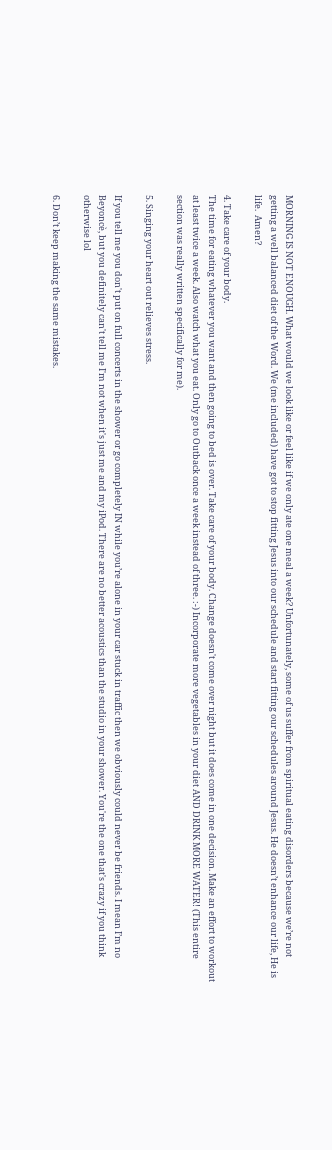MORNING IS NOT ENOUGH. What would we look like or feel like if we only ate one meal a week? Unfortunately, some of us suffer from spiritual eating disorders because we’re not getting a well balanced diet of the Word. We (me included) have got to stop fitting Jesus into our schedule and start fitting our schedules around Jesus. He doesn’t enhance our life, He is life.  Amen?

4. Take care of your body.
The time for eating whatever you want and then going to bed is over. Take care of your body. Change doesn't come over night but it does come in one decision. Make an effort to workout at least twice a week. Also watch what you eat. Only go to Outback once a week instead of three. :-) Incorporate more vegetables in your diet AND DRINK MORE WATER! (This entire section was really written specifically for me).

5. Singing your heart out relieves stress.

If you tell me you don't put on full concerts in the shower or go completely IN while you’re alone in your car stuck in traffic then we obviously could never be friends. I mean I’m no Beyoncè, but you definitely can't tell me I'm not when it's just me and my iPod. There are no better acoustics than the studio in your shower. You're the one that's crazy if you think otherwise lol

6. Don’t keep making the same mistakes.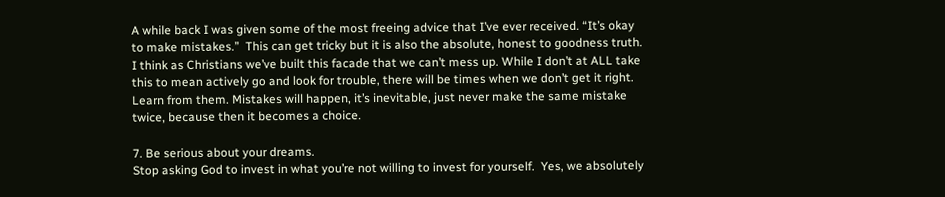A while back I was given some of the most freeing advice that I’ve ever received. “It’s okay to make mistakes.”  This can get tricky but it is also the absolute, honest to goodness truth.  I think as Christians we’ve built this facade that we can’t mess up. While I don’t at ALL take this to mean actively go and look for trouble, there will be times when we don’t get it right.  Learn from them. Mistakes will happen, it’s inevitable, just never make the same mistake twice, because then it becomes a choice.

7. Be serious about your dreams.
Stop asking God to invest in what you’re not willing to invest for yourself.  Yes, we absolutely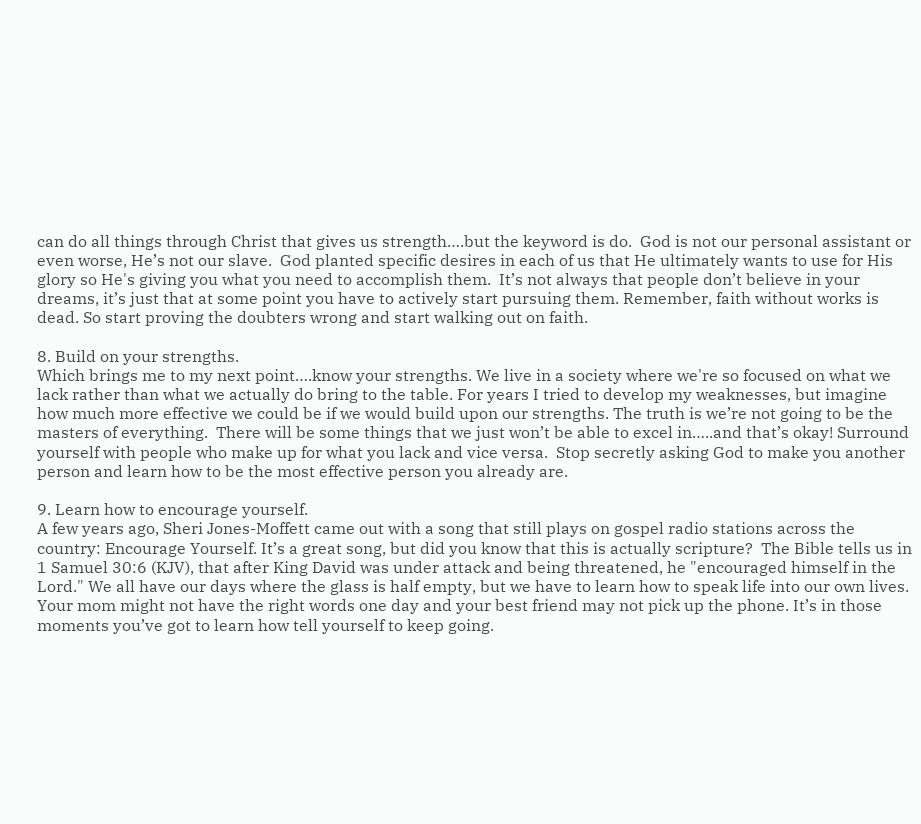can do all things through Christ that gives us strength….but the keyword is do.  God is not our personal assistant or even worse, He’s not our slave.  God planted specific desires in each of us that He ultimately wants to use for His glory so He's giving you what you need to accomplish them.  It’s not always that people don’t believe in your dreams, it’s just that at some point you have to actively start pursuing them. Remember, faith without works is dead. So start proving the doubters wrong and start walking out on faith.

8. Build on your strengths.
Which brings me to my next point….know your strengths. We live in a society where we're so focused on what we lack rather than what we actually do bring to the table. For years I tried to develop my weaknesses, but imagine how much more effective we could be if we would build upon our strengths. The truth is we’re not going to be the masters of everything.  There will be some things that we just won’t be able to excel in…..and that’s okay! Surround yourself with people who make up for what you lack and vice versa.  Stop secretly asking God to make you another person and learn how to be the most effective person you already are.

9. Learn how to encourage yourself.
A few years ago, Sheri Jones-Moffett came out with a song that still plays on gospel radio stations across the country: Encourage Yourself. It’s a great song, but did you know that this is actually scripture?  The Bible tells us in 1 Samuel 30:6 (KJV), that after King David was under attack and being threatened, he "encouraged himself in the Lord." We all have our days where the glass is half empty, but we have to learn how to speak life into our own lives.  Your mom might not have the right words one day and your best friend may not pick up the phone. It’s in those moments you’ve got to learn how tell yourself to keep going.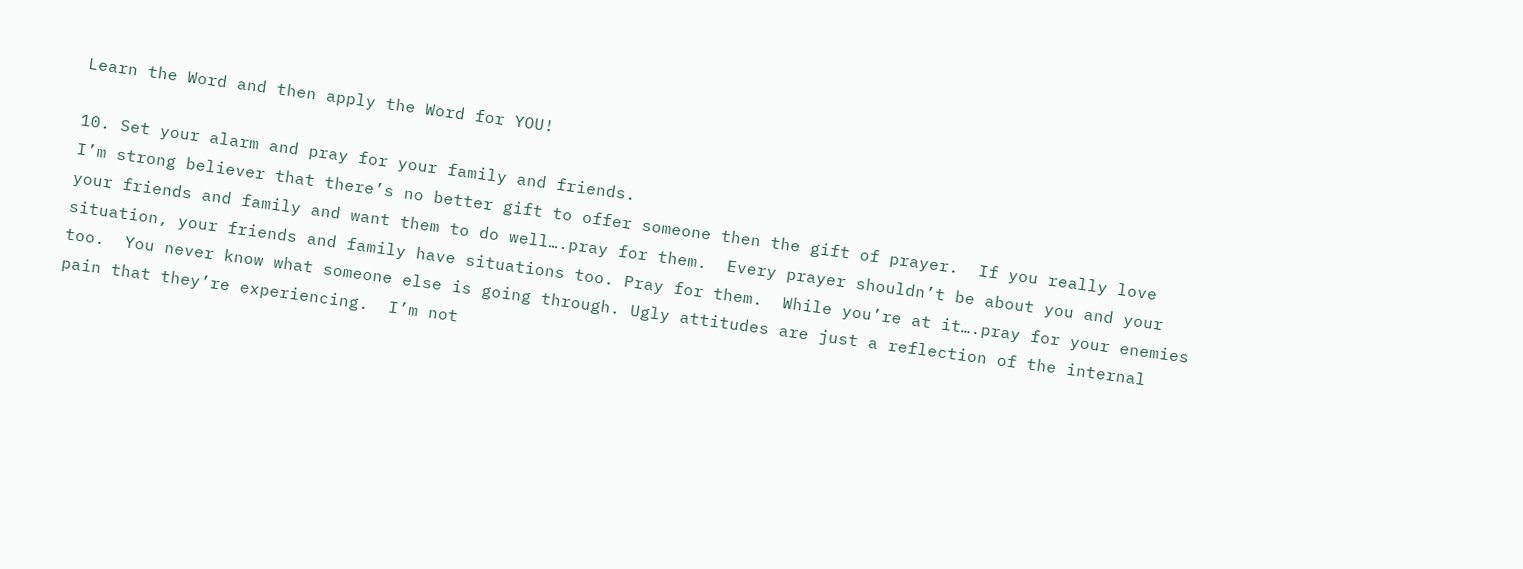Learn the Word and then apply the Word for YOU!

10. Set your alarm and pray for your family and friends.
I’m strong believer that there’s no better gift to offer someone then the gift of prayer.  If you really love your friends and family and want them to do well….pray for them.  Every prayer shouldn’t be about you and your situation, your friends and family have situations too. Pray for them.  While you’re at it….pray for your enemies too.  You never know what someone else is going through. Ugly attitudes are just a reflection of the internal pain that they’re experiencing.  I’m not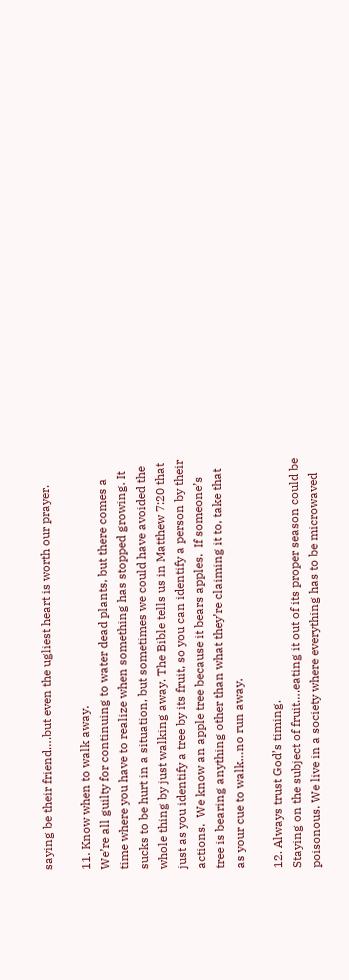saying be their friend….but even the ugliest heart is worth our prayer.

11. Know when to walk away.
We’re all guilty for continuing to water dead plants, but there comes a time where you have to realize when something has stopped growing. It sucks to be hurt in a situation, but sometimes we could have avoided the whole thing by just walking away. The Bible tells us in Matthew 7:20 that just as you identify a tree by its fruit, so you can identify a person by their actions.  We know an apple tree because it bears apples.  If someone’s tree is bearing anything other than what they’re claiming it to, take that as your cue to walk…no run away.

12. Always trust God’s timing.
Staying on the subject of fruit….eating it out of its proper season could be poisonous. We live in a society where everything has to be microwaved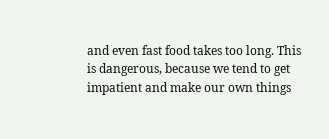and even fast food takes too long. This is dangerous, because we tend to get impatient and make our own things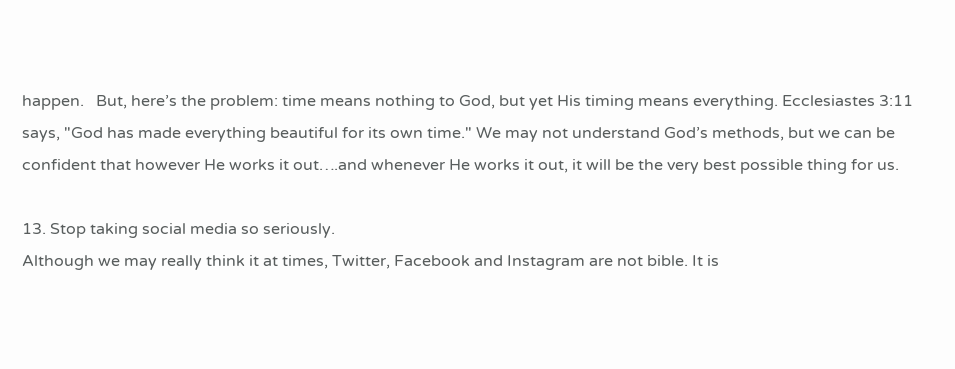happen.   But, here’s the problem: time means nothing to God, but yet His timing means everything. Ecclesiastes 3:11 says, "God has made everything beautiful for its own time." We may not understand God’s methods, but we can be confident that however He works it out….and whenever He works it out, it will be the very best possible thing for us.

13. Stop taking social media so seriously.
Although we may really think it at times, Twitter, Facebook and Instagram are not bible. It is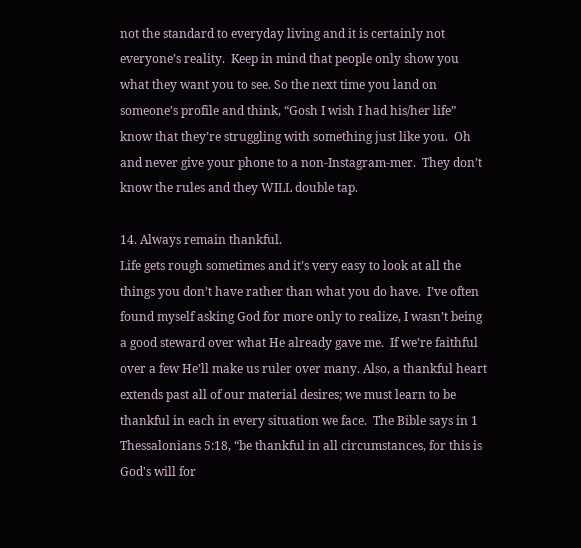not the standard to everyday living and it is certainly not everyone’s reality.  Keep in mind that people only show you what they want you to see. So the next time you land on someone’s profile and think, “Gosh I wish I had his/her life” know that they’re struggling with something just like you.  Oh and never give your phone to a non-Instagram-mer.  They don’t know the rules and they WILL double tap.

14. Always remain thankful.
Life gets rough sometimes and it’s very easy to look at all the things you don’t have rather than what you do have.  I’ve often found myself asking God for more only to realize, I wasn’t being a good steward over what He already gave me.  If we’re faithful over a few He’ll make us ruler over many. Also, a thankful heart extends past all of our material desires; we must learn to be thankful in each in every situation we face.  The Bible says in 1 Thessalonians 5:18, “be thankful in all circumstances, for this is God's will for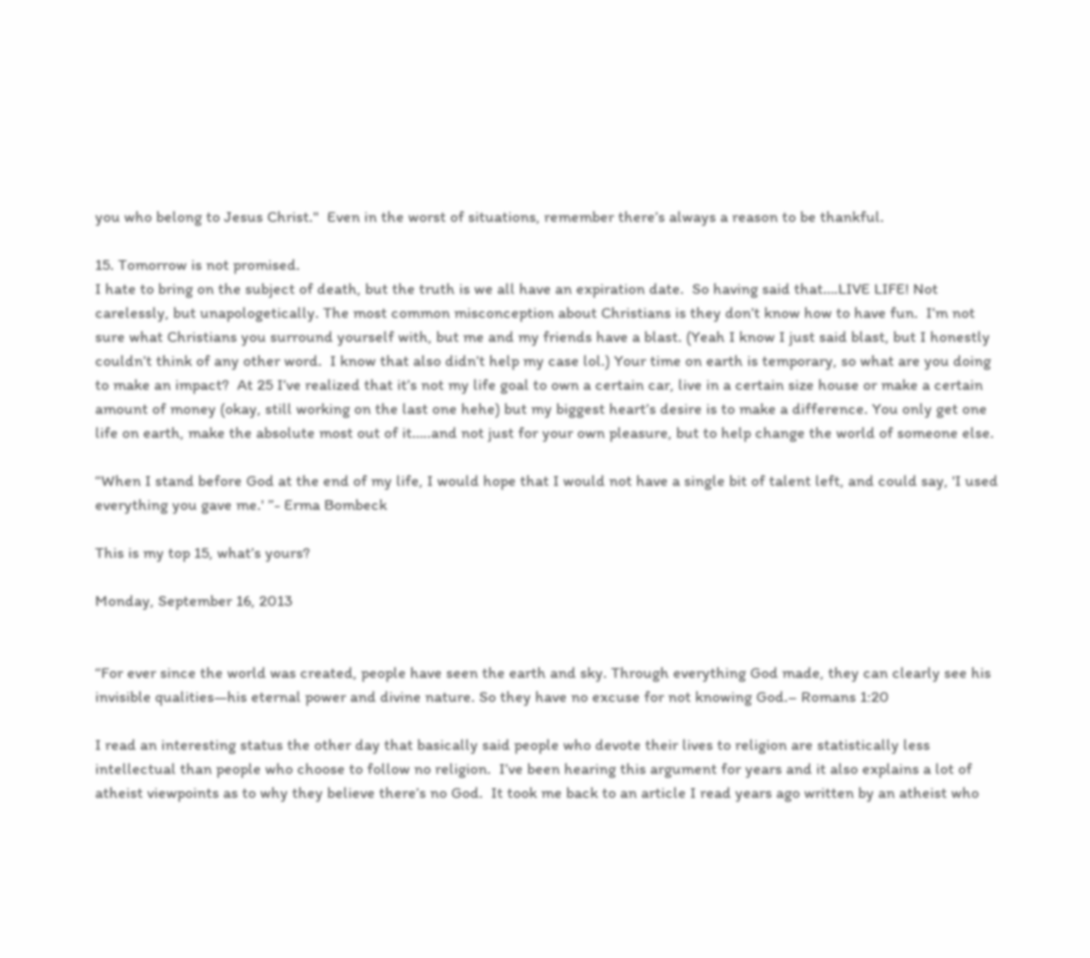you who belong to Jesus Christ."  Even in the worst of situations, remember there’s always a reason to be thankful.

15. Tomorrow is not promised.
I hate to bring on the subject of death, but the truth is we all have an expiration date.  So having said that….LIVE LIFE! Not carelessly, but unapologetically. The most common misconception about Christians is they don’t know how to have fun.  I’m not sure what Christians you surround yourself with, but me and my friends have a blast. (Yeah I know I just said blast, but I honestly couldn’t think of any other word.  I know that also didn’t help my case lol.) Your time on earth is temporary, so what are you doing to make an impact?  At 25 I’ve realized that it’s not my life goal to own a certain car, live in a certain size house or make a certain amount of money (okay, still working on the last one hehe) but my biggest heart’s desire is to make a difference. You only get one life on earth, make the absolute most out of it…..and not just for your own pleasure, but to help change the world of someone else.

“When I stand before God at the end of my life, I would hope that I would not have a single bit of talent left, and could say, 'I used everything you gave me.' ”- Erma Bombeck

This is my top 15, what’s yours?

Monday, September 16, 2013


“For ever since the world was created, people have seen the earth and sky. Through everything God made, they can clearly see his invisible qualities—his eternal power and divine nature. So they have no excuse for not knowing God.– Romans 1:20

I read an interesting status the other day that basically said people who devote their lives to religion are statistically less intellectual than people who choose to follow no religion.  I’ve been hearing this argument for years and it also explains a lot of atheist viewpoints as to why they believe there’s no God.  It took me back to an article I read years ago written by an atheist who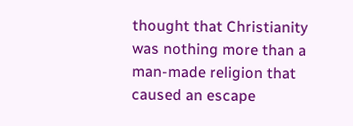thought that Christianity was nothing more than a man-made religion that caused an escape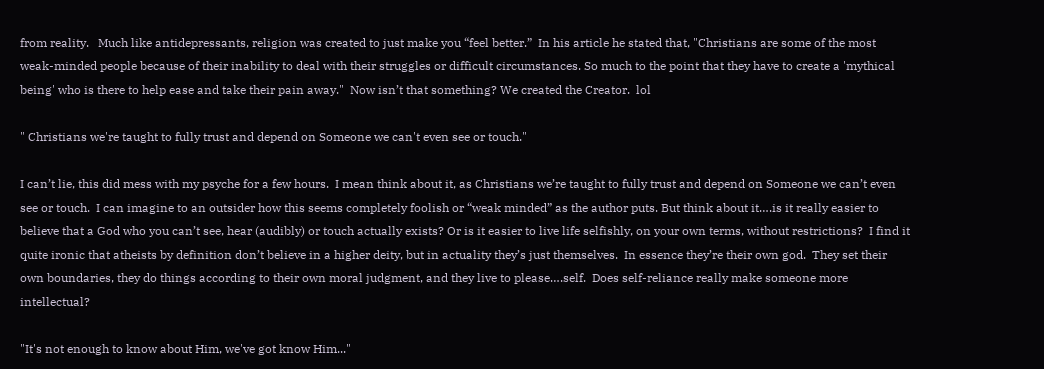from reality.   Much like antidepressants, religion was created to just make you “feel better.”  In his article he stated that, "Christians are some of the most weak-minded people because of their inability to deal with their struggles or difficult circumstances. So much to the point that they have to create a 'mythical being' who is there to help ease and take their pain away."  Now isn’t that something? We created the Creator.  lol

" Christians we're taught to fully trust and depend on Someone we can't even see or touch."

I can’t lie, this did mess with my psyche for a few hours.  I mean think about it, as Christians we’re taught to fully trust and depend on Someone we can’t even see or touch.  I can imagine to an outsider how this seems completely foolish or “weak minded” as the author puts. But think about it….is it really easier to believe that a God who you can’t see, hear (audibly) or touch actually exists? Or is it easier to live life selfishly, on your own terms, without restrictions?  I find it quite ironic that atheists by definition don’t believe in a higher deity, but in actuality they’s just themselves.  In essence they’re their own god.  They set their own boundaries, they do things according to their own moral judgment, and they live to please….self.  Does self-reliance really make someone more intellectual?

"It's not enough to know about Him, we've got know Him..."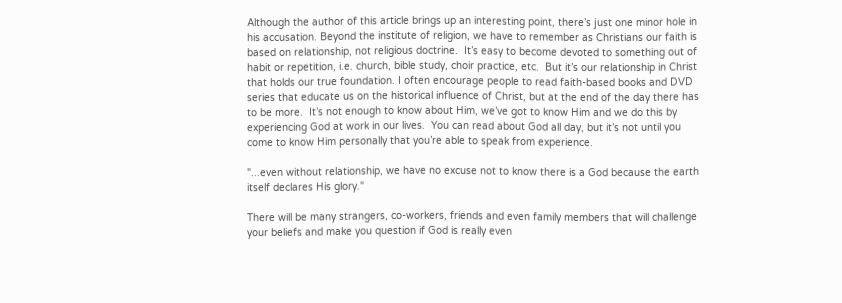Although the author of this article brings up an interesting point, there’s just one minor hole in his accusation. Beyond the institute of religion, we have to remember as Christians our faith is based on relationship, not religious doctrine.  It’s easy to become devoted to something out of habit or repetition, i.e. church, bible study, choir practice, etc.  But it’s our relationship in Christ that holds our true foundation. I often encourage people to read faith-based books and DVD series that educate us on the historical influence of Christ, but at the end of the day there has to be more.  It’s not enough to know about Him, we’ve got to know Him and we do this by experiencing God at work in our lives.  You can read about God all day, but it’s not until you come to know Him personally that you’re able to speak from experience.

"...even without relationship, we have no excuse not to know there is a God because the earth itself declares His glory."

There will be many strangers, co-workers, friends and even family members that will challenge your beliefs and make you question if God is really even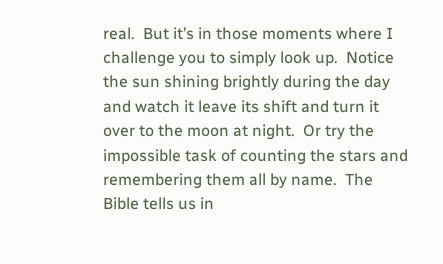real.  But it’s in those moments where I challenge you to simply look up.  Notice the sun shining brightly during the day and watch it leave its shift and turn it over to the moon at night.  Or try the impossible task of counting the stars and remembering them all by name.  The Bible tells us in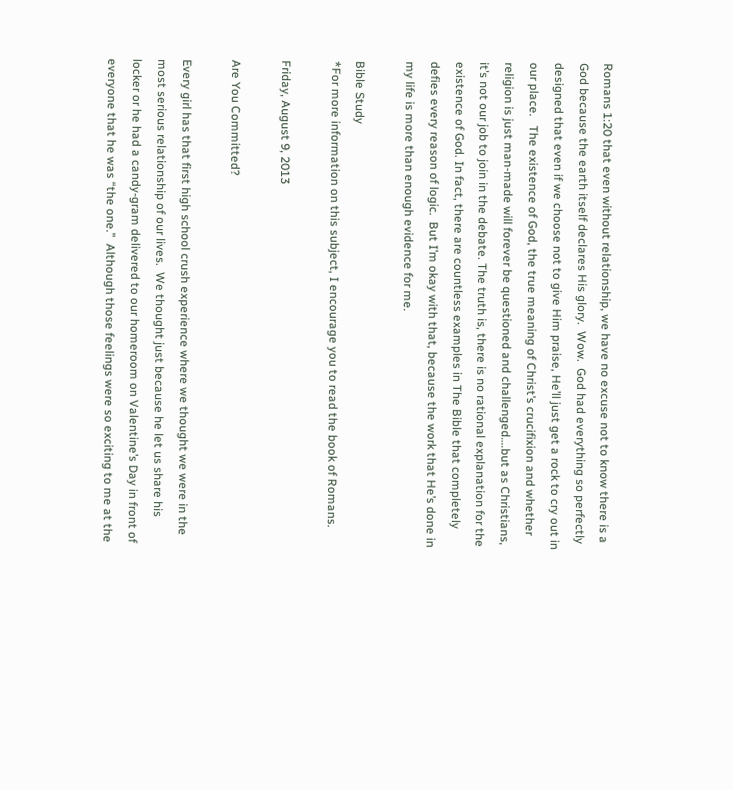Romans 1:20 that even without relationship, we have no excuse not to know there is a God because the earth itself declares His glory.  Wow.  God had everything so perfectly designed that even if we choose not to give Him praise, He’ll just get a rock to cry out in our place.   The existence of God, the true meaning of Christ’s crucifixion and whether religion is just man-made will forever be questioned and challenged….but as Christians, it’s not our job to join in the debate. The truth is, there is no rational explanation for the existence of God. In fact, there are countless examples in The Bible that completely defies every reason of logic.  But I’m okay with that, because the work that He’s done in my life is more than enough evidence for me.

Bible Study
*For more information on this subject, I encourage you to read the book of Romans.

Friday, August 9, 2013

Are You Committed?

Every girl has that first high school crush experience where we thought we were in the most serious relationship of our lives.  We thought just because he let us share his locker or he had a candy-gram delivered to our homeroom on Valentine’s Day in front of everyone that he was “the one.”  Although those feelings were so exciting to me at the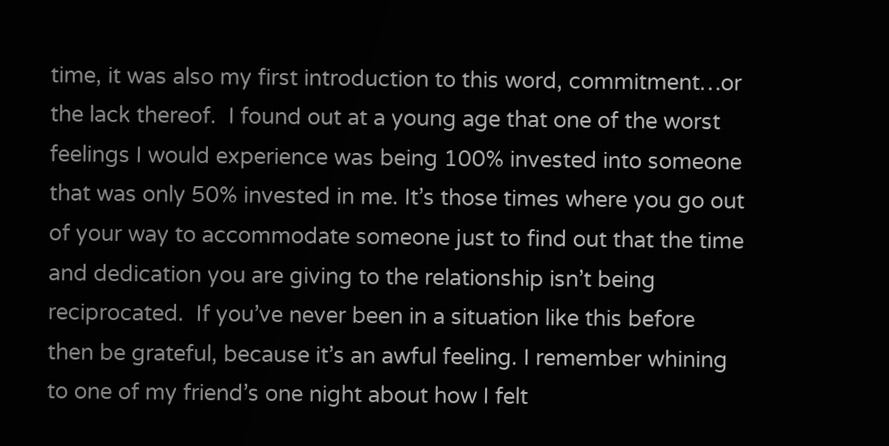time, it was also my first introduction to this word, commitment…or the lack thereof.  I found out at a young age that one of the worst feelings I would experience was being 100% invested into someone that was only 50% invested in me. It’s those times where you go out of your way to accommodate someone just to find out that the time and dedication you are giving to the relationship isn’t being reciprocated.  If you’ve never been in a situation like this before then be grateful, because it’s an awful feeling. I remember whining to one of my friend’s one night about how I felt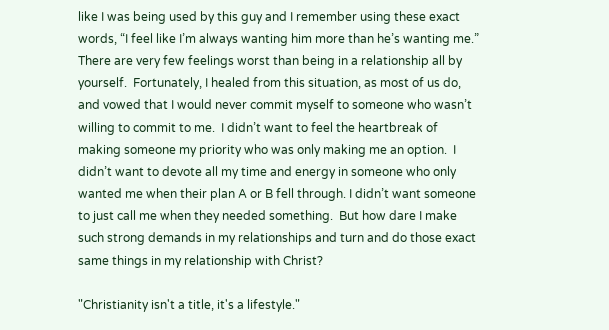like I was being used by this guy and I remember using these exact words, “I feel like I’m always wanting him more than he’s wanting me.”  There are very few feelings worst than being in a relationship all by yourself.  Fortunately, I healed from this situation, as most of us do, and vowed that I would never commit myself to someone who wasn’t willing to commit to me.  I didn’t want to feel the heartbreak of making someone my priority who was only making me an option.  I didn’t want to devote all my time and energy in someone who only wanted me when their plan A or B fell through. I didn’t want someone to just call me when they needed something.  But how dare I make such strong demands in my relationships and turn and do those exact same things in my relationship with Christ?

"Christianity isn't a title, it's a lifestyle."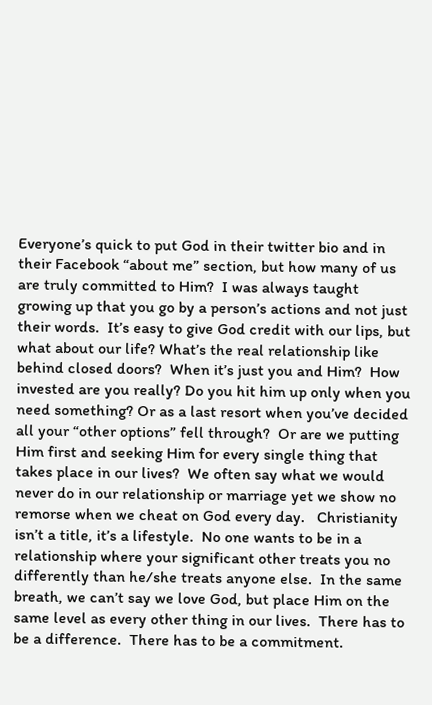Everyone’s quick to put God in their twitter bio and in their Facebook “about me” section, but how many of us are truly committed to Him?  I was always taught growing up that you go by a person’s actions and not just their words.  It’s easy to give God credit with our lips, but what about our life? What’s the real relationship like behind closed doors?  When it’s just you and Him?  How invested are you really? Do you hit him up only when you need something? Or as a last resort when you’ve decided all your “other options” fell through?  Or are we putting Him first and seeking Him for every single thing that takes place in our lives?  We often say what we would never do in our relationship or marriage yet we show no remorse when we cheat on God every day.   Christianity isn’t a title, it’s a lifestyle.  No one wants to be in a relationship where your significant other treats you no differently than he/she treats anyone else.  In the same breath, we can’t say we love God, but place Him on the same level as every other thing in our lives.  There has to be a difference.  There has to be a commitment.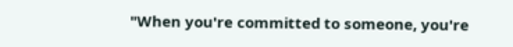"When you're committed to someone, you're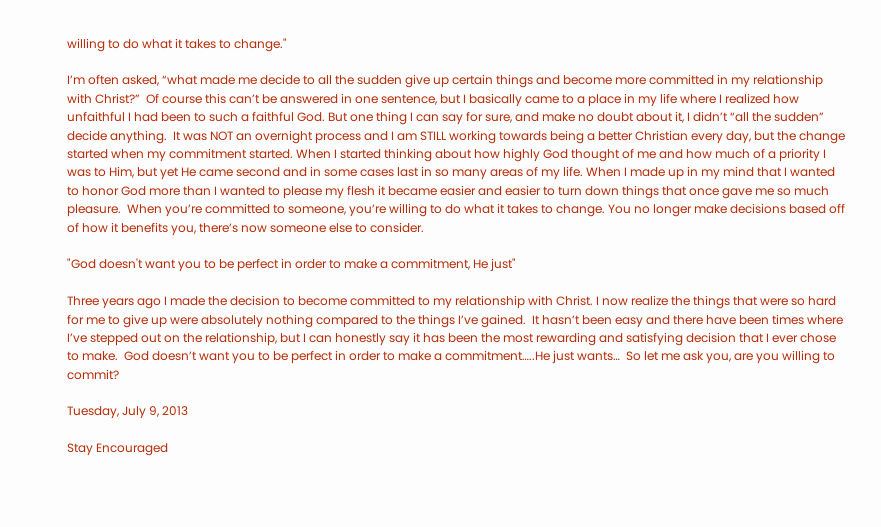willing to do what it takes to change."

I’m often asked, “what made me decide to all the sudden give up certain things and become more committed in my relationship with Christ?”  Of course this can’t be answered in one sentence, but I basically came to a place in my life where I realized how unfaithful I had been to such a faithful God. But one thing I can say for sure, and make no doubt about it, I didn’t “all the sudden” decide anything.  It was NOT an overnight process and I am STILL working towards being a better Christian every day, but the change started when my commitment started. When I started thinking about how highly God thought of me and how much of a priority I was to Him, but yet He came second and in some cases last in so many areas of my life. When I made up in my mind that I wanted to honor God more than I wanted to please my flesh it became easier and easier to turn down things that once gave me so much pleasure.  When you’re committed to someone, you’re willing to do what it takes to change. You no longer make decisions based off of how it benefits you, there’s now someone else to consider.

"God doesn't want you to be perfect in order to make a commitment, He just"

Three years ago I made the decision to become committed to my relationship with Christ. I now realize the things that were so hard for me to give up were absolutely nothing compared to the things I’ve gained.  It hasn’t been easy and there have been times where I’ve stepped out on the relationship, but I can honestly say it has been the most rewarding and satisfying decision that I ever chose to make.  God doesn’t want you to be perfect in order to make a commitment…..He just wants…  So let me ask you, are you willing to commit?

Tuesday, July 9, 2013

Stay Encouraged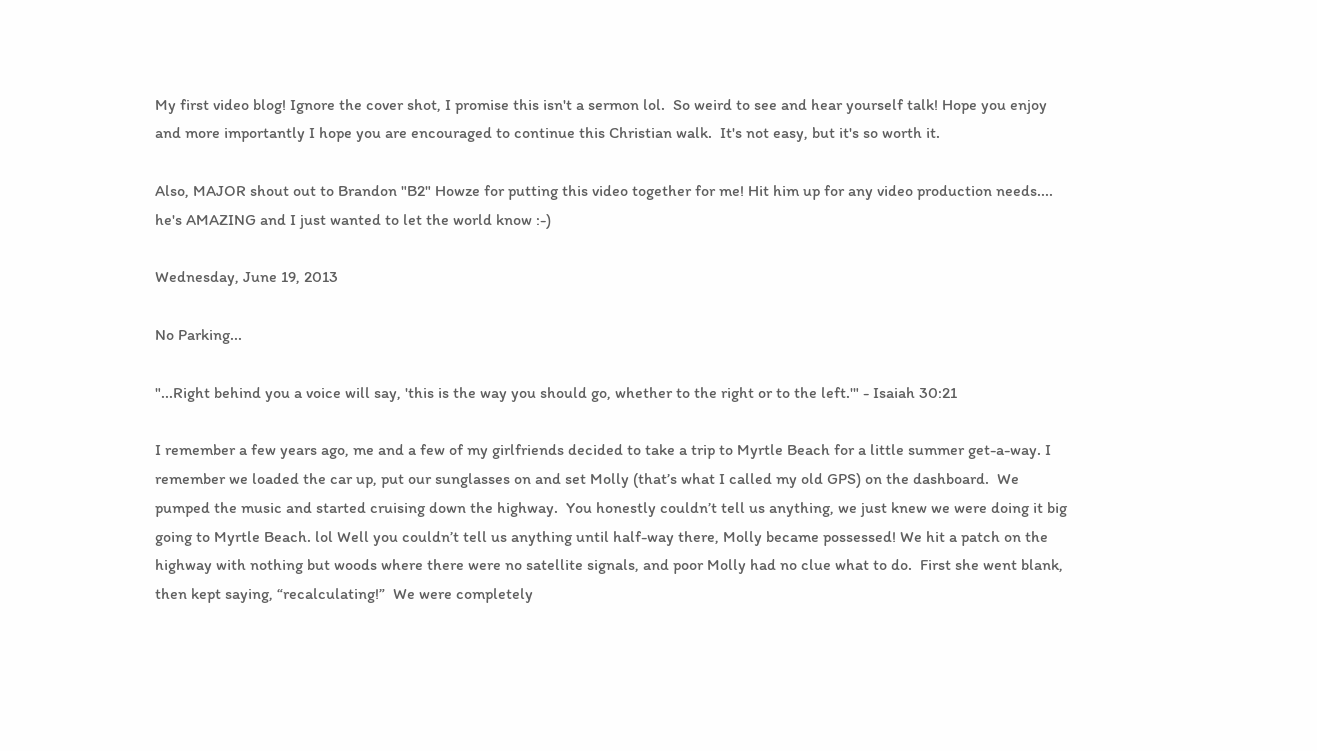My first video blog! Ignore the cover shot, I promise this isn't a sermon lol.  So weird to see and hear yourself talk! Hope you enjoy and more importantly I hope you are encouraged to continue this Christian walk.  It's not easy, but it's so worth it.

Also, MAJOR shout out to Brandon "B2" Howze for putting this video together for me! Hit him up for any video production needs.... he's AMAZING and I just wanted to let the world know :-)

Wednesday, June 19, 2013

No Parking...

"...Right behind you a voice will say, 'this is the way you should go, whether to the right or to the left.'" - Isaiah 30:21

I remember a few years ago, me and a few of my girlfriends decided to take a trip to Myrtle Beach for a little summer get-a-way. I remember we loaded the car up, put our sunglasses on and set Molly (that’s what I called my old GPS) on the dashboard.  We pumped the music and started cruising down the highway.  You honestly couldn’t tell us anything, we just knew we were doing it big going to Myrtle Beach. lol Well you couldn’t tell us anything until half-way there, Molly became possessed! We hit a patch on the highway with nothing but woods where there were no satellite signals, and poor Molly had no clue what to do.  First she went blank, then kept saying, “recalculating!”  We were completely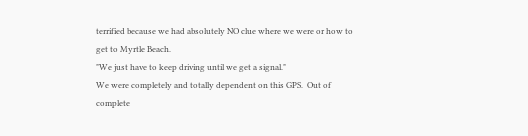terrified because we had absolutely NO clue where we were or how to get to Myrtle Beach.
"We just have to keep driving until we get a signal."
We were completely and totally dependent on this GPS.  Out of complete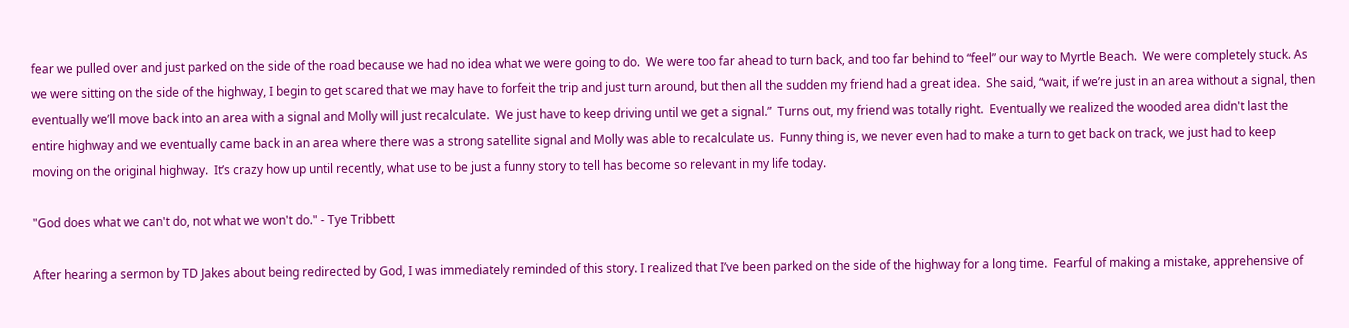fear we pulled over and just parked on the side of the road because we had no idea what we were going to do.  We were too far ahead to turn back, and too far behind to “feel” our way to Myrtle Beach.  We were completely stuck. As we were sitting on the side of the highway, I begin to get scared that we may have to forfeit the trip and just turn around, but then all the sudden my friend had a great idea.  She said, “wait, if we’re just in an area without a signal, then eventually we’ll move back into an area with a signal and Molly will just recalculate.  We just have to keep driving until we get a signal.”  Turns out, my friend was totally right.  Eventually we realized the wooded area didn't last the entire highway and we eventually came back in an area where there was a strong satellite signal and Molly was able to recalculate us.  Funny thing is, we never even had to make a turn to get back on track, we just had to keep moving on the original highway.  It’s crazy how up until recently, what use to be just a funny story to tell has become so relevant in my life today.

"God does what we can't do, not what we won't do." - Tye Tribbett

After hearing a sermon by TD Jakes about being redirected by God, I was immediately reminded of this story. I realized that I’ve been parked on the side of the highway for a long time.  Fearful of making a mistake, apprehensive of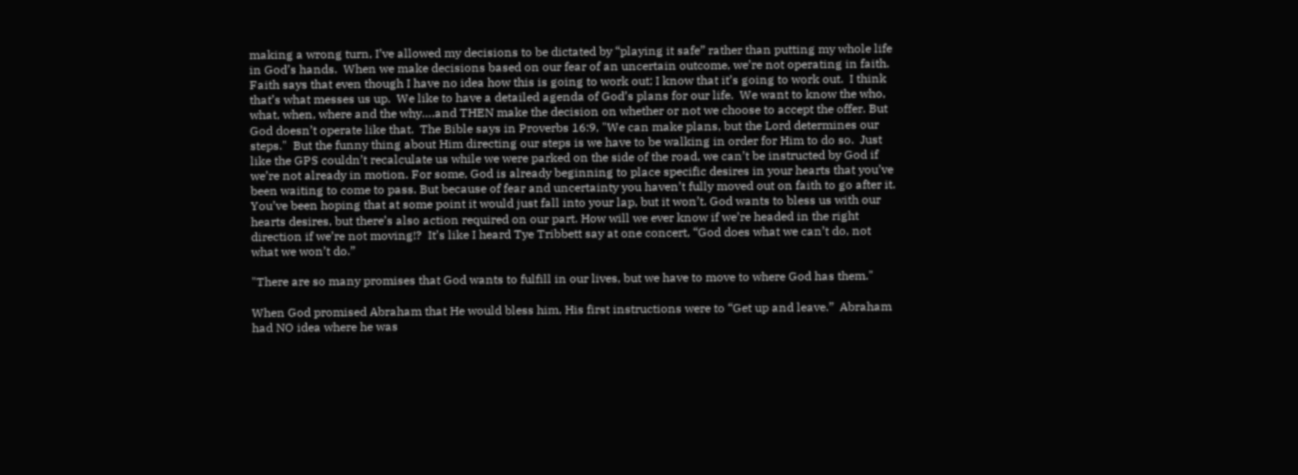making a wrong turn, I’ve allowed my decisions to be dictated by “playing it safe” rather than putting my whole life in God’s hands.  When we make decisions based on our fear of an uncertain outcome, we’re not operating in faith.  Faith says that even though I have no idea how this is going to work out; I know that it’s going to work out.  I think that’s what messes us up.  We like to have a detailed agenda of God’s plans for our life.  We want to know the who, what, when, where and the why….and THEN make the decision on whether or not we choose to accept the offer. But God doesn’t operate like that.  The Bible says in Proverbs 16:9, "We can make plans, but the Lord determines our steps."  But the funny thing about Him directing our steps is we have to be walking in order for Him to do so.  Just like the GPS couldn’t recalculate us while we were parked on the side of the road, we can’t be instructed by God if we’re not already in motion. For some, God is already beginning to place specific desires in your hearts that you’ve been waiting to come to pass. But because of fear and uncertainty you haven’t fully moved out on faith to go after it.  You’ve been hoping that at some point it would just fall into your lap, but it won’t. God wants to bless us with our hearts desires, but there’s also action required on our part. How will we ever know if we’re headed in the right direction if we’re not moving!?  It’s like I heard Tye Tribbett say at one concert, “God does what we can’t do, not what we won’t do.”

"There are so many promises that God wants to fulfill in our lives, but we have to move to where God has them."

When God promised Abraham that He would bless him, His first instructions were to “Get up and leave.”  Abraham had NO idea where he was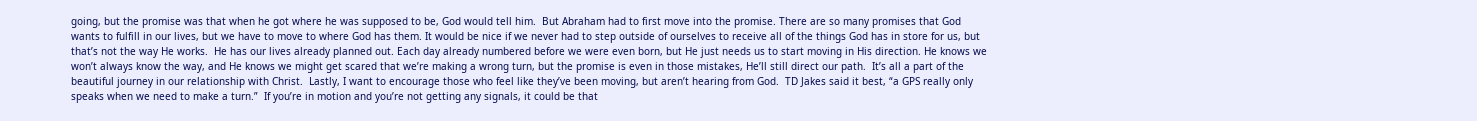going, but the promise was that when he got where he was supposed to be, God would tell him.  But Abraham had to first move into the promise. There are so many promises that God wants to fulfill in our lives, but we have to move to where God has them. It would be nice if we never had to step outside of ourselves to receive all of the things God has in store for us, but that’s not the way He works.  He has our lives already planned out. Each day already numbered before we were even born, but He just needs us to start moving in His direction. He knows we won’t always know the way, and He knows we might get scared that we’re making a wrong turn, but the promise is even in those mistakes, He’ll still direct our path.  It’s all a part of the beautiful journey in our relationship with Christ.  Lastly, I want to encourage those who feel like they’ve been moving, but aren’t hearing from God.  TD Jakes said it best, “a GPS really only speaks when we need to make a turn.”  If you’re in motion and you’re not getting any signals, it could be that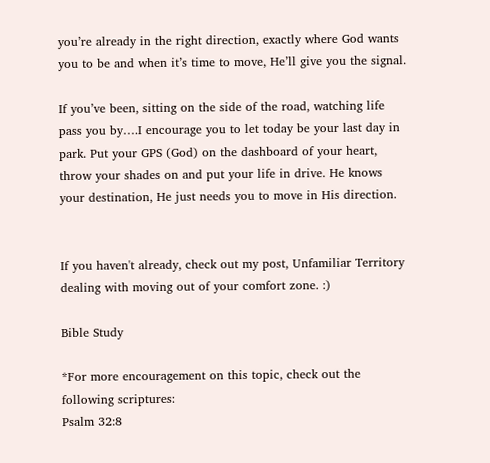you’re already in the right direction, exactly where God wants you to be and when it’s time to move, He’ll give you the signal.

If you’ve been, sitting on the side of the road, watching life pass you by….I encourage you to let today be your last day in park. Put your GPS (God) on the dashboard of your heart, throw your shades on and put your life in drive. He knows your destination, He just needs you to move in His direction.


If you haven't already, check out my post, Unfamiliar Territory dealing with moving out of your comfort zone. :)

Bible Study

*For more encouragement on this topic, check out the following scriptures:
Psalm 32:8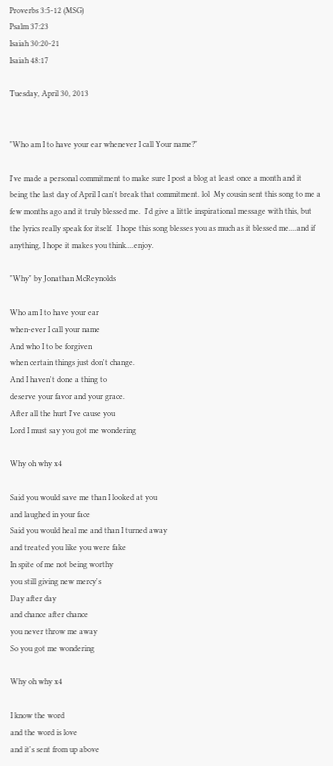Proverbs 3:5-12 (MSG)
Psalm 37:23
Isaiah 30:20-21
Isaiah 48:17

Tuesday, April 30, 2013


"Who am I to have your ear whenever I call Your name?"

I've made a personal commitment to make sure I post a blog at least once a month and it being the last day of April I can't break that commitment. lol  My cousin sent this song to me a few months ago and it truly blessed me.  I'd give a little inspirational message with this, but the lyrics really speak for itself.  I hope this song blesses you as much as it blessed me....and if anything, I hope it makes you think....enjoy.

"Why" by Jonathan McReynolds

Who am I to have your ear
when-ever I call your name
And who I to be forgiven
when certain things just don't change.
And I haven't done a thing to
deserve your favor and your grace.
After all the hurt I've cause you
Lord I must say you got me wondering

Why oh why x4

Said you would save me than I looked at you
and laughed in your face
Said you would heal me and than I turned away
and treated you like you were fake
In spite of me not being worthy
you still giving new mercy's
Day after day
and chance after chance
you never throw me away
So you got me wondering

Why oh why x4

I know the word
and the word is love
and it's sent from up above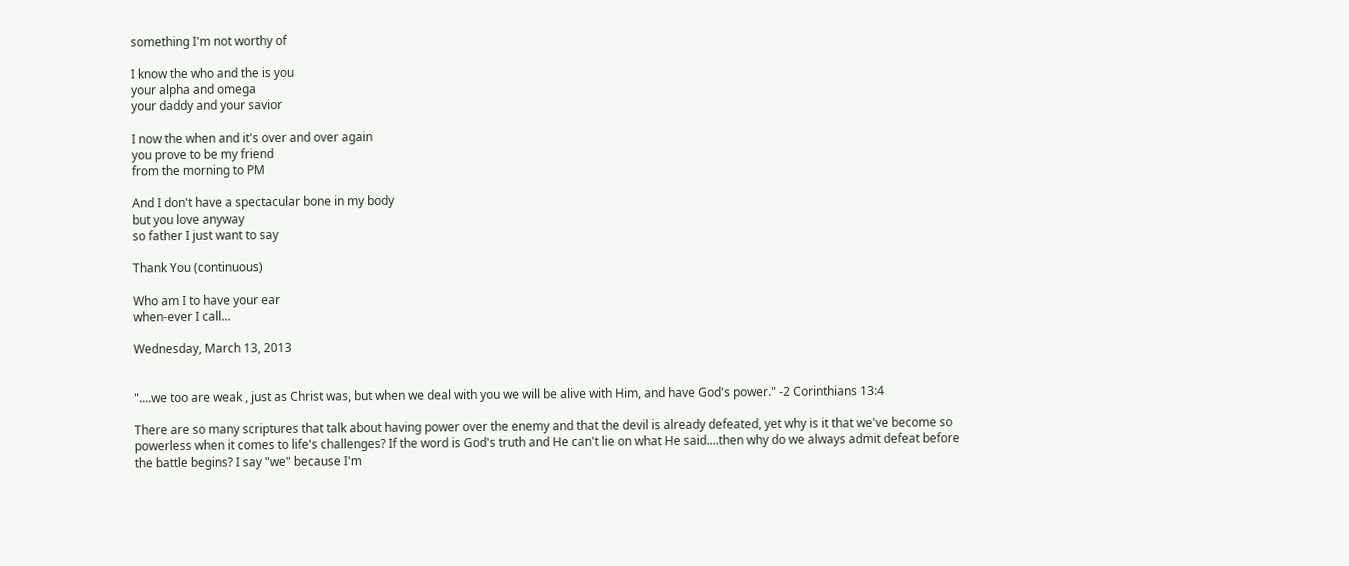something I'm not worthy of

I know the who and the is you
your alpha and omega
your daddy and your savior

I now the when and it's over and over again
you prove to be my friend
from the morning to PM

And I don't have a spectacular bone in my body
but you love anyway
so father I just want to say

Thank You (continuous)

Who am I to have your ear
when-ever I call...

Wednesday, March 13, 2013


"....we too are weak , just as Christ was, but when we deal with you we will be alive with Him, and have God's power." -2 Corinthians 13:4

There are so many scriptures that talk about having power over the enemy and that the devil is already defeated, yet why is it that we've become so powerless when it comes to life's challenges? If the word is God's truth and He can't lie on what He said....then why do we always admit defeat before the battle begins? I say "we" because I'm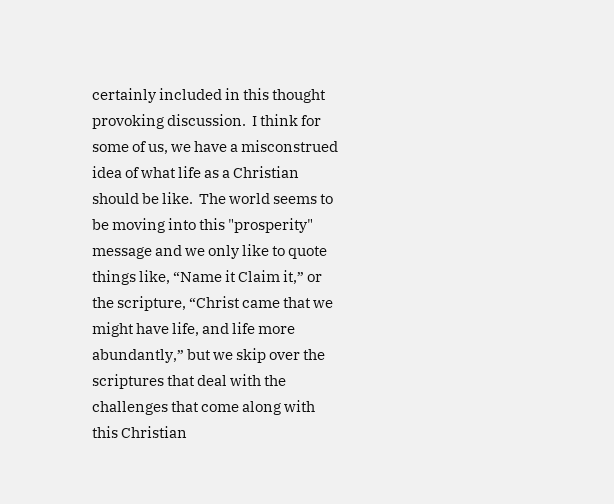certainly included in this thought provoking discussion.  I think for some of us, we have a misconstrued idea of what life as a Christian should be like.  The world seems to be moving into this "prosperity" message and we only like to quote things like, “Name it Claim it,” or the scripture, “Christ came that we might have life, and life more abundantly,” but we skip over the scriptures that deal with the challenges that come along with this Christian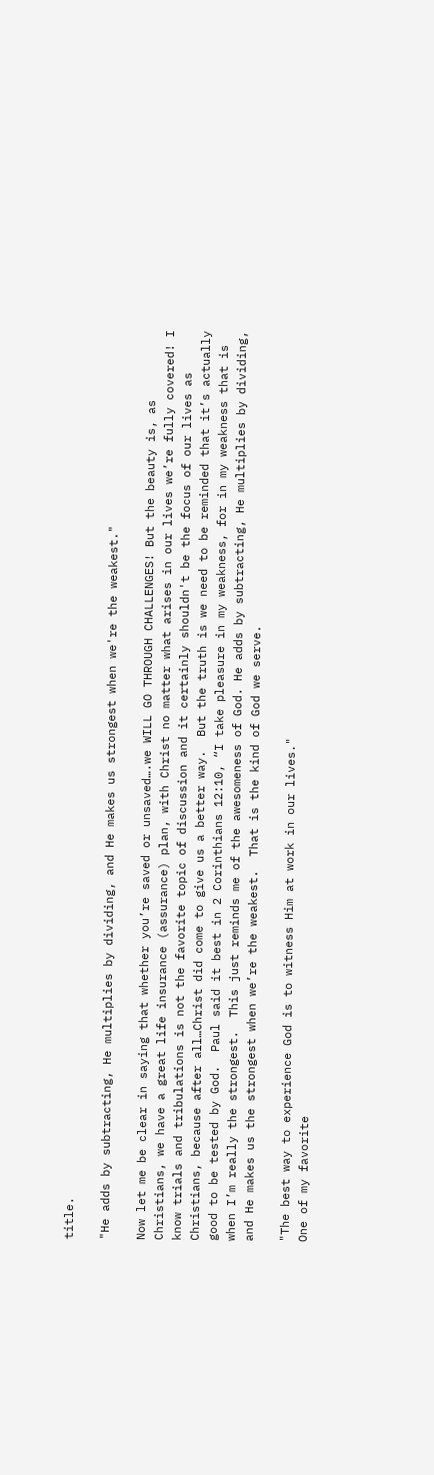title.

"He adds by subtracting, He multiplies by dividing, and He makes us strongest when we're the weakest."

Now let me be clear in saying that whether you’re saved or unsaved….we WILL GO THROUGH CHALLENGES! But the beauty is, as Christians, we have a great life insurance (assurance) plan, with Christ no matter what arises in our lives we’re fully covered! I know trials and tribulations is not the favorite topic of discussion and it certainly shouldn't be the focus of our lives as Christians, because after all…Christ did come to give us a better way.  But the truth is we need to be reminded that it’s actually good to be tested by God.  Paul said it best in 2 Corinthians 12:10, “I take pleasure in my weakness, for in my weakness that is when I’m really the strongest.  This just reminds me of the awesomeness of God. He adds by subtracting, He multiplies by dividing, and He makes us the strongest when we’re the weakest.  That is the kind of God we serve.

"The best way to experience God is to witness Him at work in our lives."
One of my favorite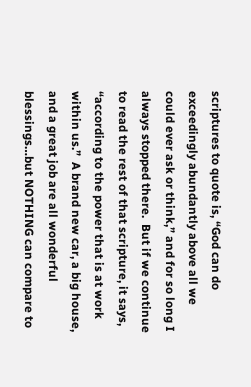scriptures to quote is, “God can do exceedingly abundantly above all we could ever ask or think,” and for so long I always stopped there.  But if we continue to read the rest of that scripture, it says, “according to the power that is at work within us.”  A brand new car, a big house, and a great job are all wonderful blessings…but NOTHING can compare to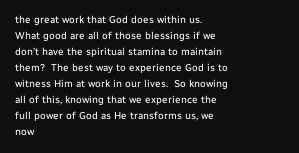the great work that God does within us.  What good are all of those blessings if we don’t have the spiritual stamina to maintain them?  The best way to experience God is to witness Him at work in our lives.  So knowing all of this, knowing that we experience the full power of God as He transforms us, we now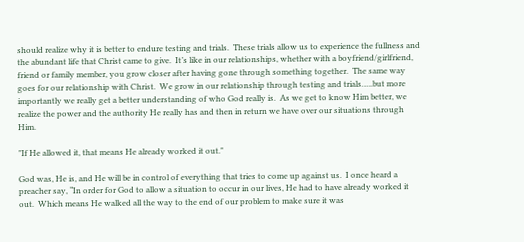should realize why it is better to endure testing and trials.  These trials allow us to experience the fullness and the abundant life that Christ came to give.  It’s like in our relationships, whether with a boyfriend/girlfriend, friend or family member, you grow closer after having gone through something together.  The same way goes for our relationship with Christ.  We grow in our relationship through testing and trials…..but more importantly we really get a better understanding of who God really is.  As we get to know Him better, we realize the power and the authority He really has and then in return we have over our situations through Him.

"If He allowed it, that means He already worked it out."

God was, He is, and He will be in control of everything that tries to come up against us.  I once heard a preacher say, “In order for God to allow a situation to occur in our lives, He had to have already worked it out.  Which means He walked all the way to the end of our problem to make sure it was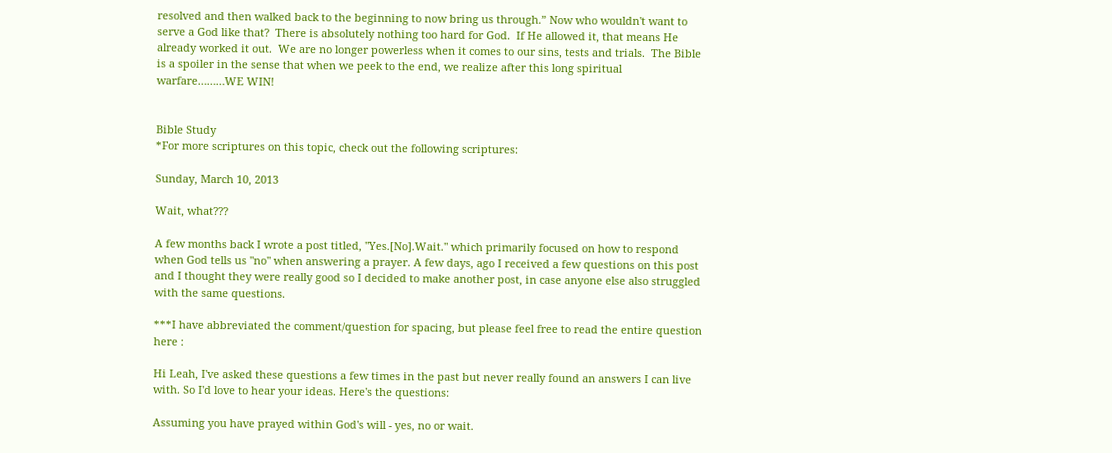resolved and then walked back to the beginning to now bring us through.” Now who wouldn't want to serve a God like that?  There is absolutely nothing too hard for God.  If He allowed it, that means He already worked it out.  We are no longer powerless when it comes to our sins, tests and trials.  The Bible is a spoiler in the sense that when we peek to the end, we realize after this long spiritual warfare………WE WIN!


Bible Study
*For more scriptures on this topic, check out the following scriptures:

Sunday, March 10, 2013

Wait, what???

A few months back I wrote a post titled, "Yes.[No].Wait." which primarily focused on how to respond when God tells us "no" when answering a prayer. A few days, ago I received a few questions on this post and I thought they were really good so I decided to make another post, in case anyone else also struggled with the same questions.

***I have abbreviated the comment/question for spacing, but please feel free to read the entire question here :

Hi Leah, I've asked these questions a few times in the past but never really found an answers I can live with. So I'd love to hear your ideas. Here's the questions:

Assuming you have prayed within God's will - yes, no or wait.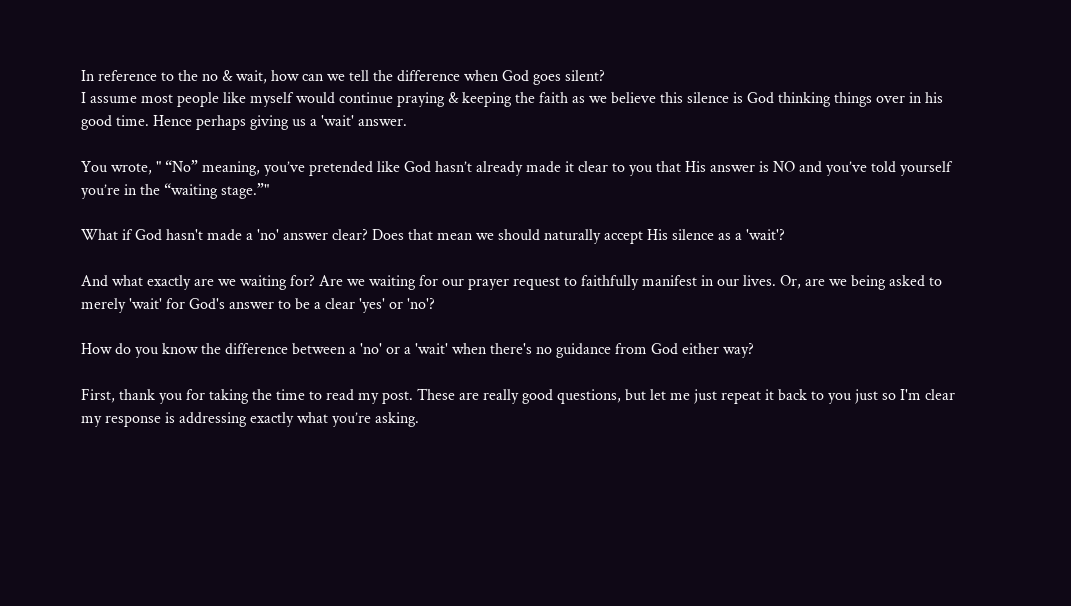In reference to the no & wait, how can we tell the difference when God goes silent?
I assume most people like myself would continue praying & keeping the faith as we believe this silence is God thinking things over in his good time. Hence perhaps giving us a 'wait' answer.

You wrote, " “No” meaning, you’ve pretended like God hasn’t already made it clear to you that His answer is NO and you’ve told yourself you’re in the “waiting stage.”"

What if God hasn't made a 'no' answer clear? Does that mean we should naturally accept His silence as a 'wait'?

And what exactly are we waiting for? Are we waiting for our prayer request to faithfully manifest in our lives. Or, are we being asked to merely 'wait' for God's answer to be a clear 'yes' or 'no'?

How do you know the difference between a 'no' or a 'wait' when there's no guidance from God either way?

First, thank you for taking the time to read my post. These are really good questions, but let me just repeat it back to you just so I'm clear my response is addressing exactly what you’re asking.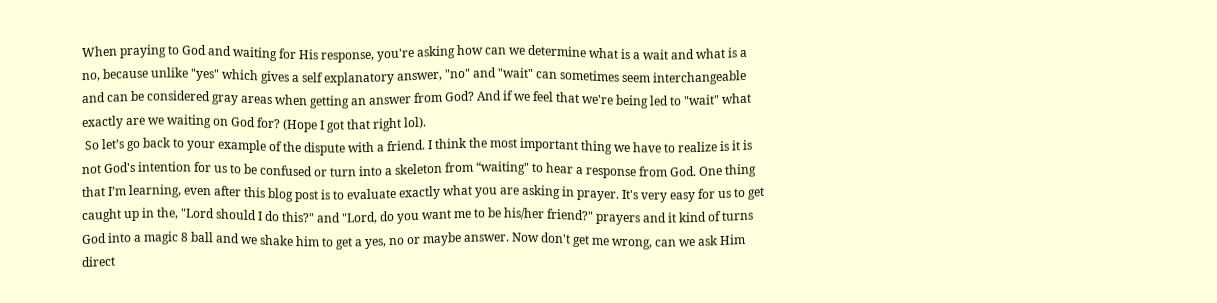When praying to God and waiting for His response, you're asking how can we determine what is a wait and what is a no, because unlike "yes" which gives a self explanatory answer, "no" and "wait" can sometimes seem interchangeable and can be considered gray areas when getting an answer from God? And if we feel that we're being led to "wait" what exactly are we waiting on God for? (Hope I got that right lol).
 So let’s go back to your example of the dispute with a friend. I think the most important thing we have to realize is it is not God's intention for us to be confused or turn into a skeleton from “waiting" to hear a response from God. One thing that I’m learning, even after this blog post is to evaluate exactly what you are asking in prayer. It's very easy for us to get caught up in the, "Lord should I do this?" and "Lord, do you want me to be his/her friend?" prayers and it kind of turns God into a magic 8 ball and we shake him to get a yes, no or maybe answer. Now don't get me wrong, can we ask Him direct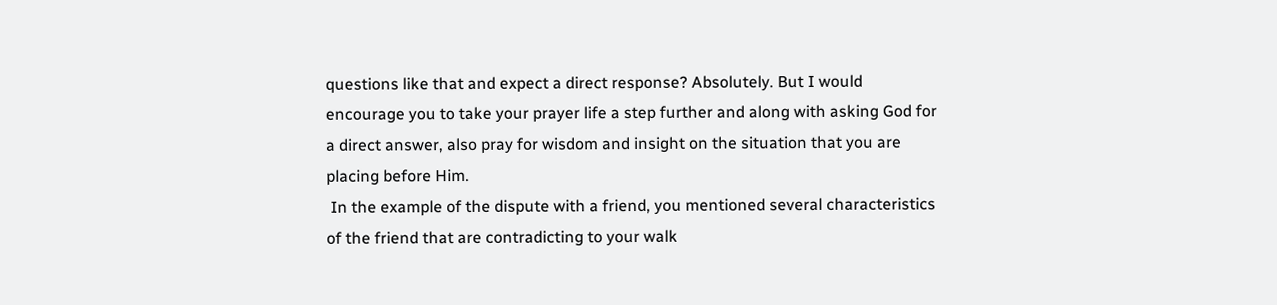questions like that and expect a direct response? Absolutely. But I would encourage you to take your prayer life a step further and along with asking God for a direct answer, also pray for wisdom and insight on the situation that you are placing before Him.
 In the example of the dispute with a friend, you mentioned several characteristics of the friend that are contradicting to your walk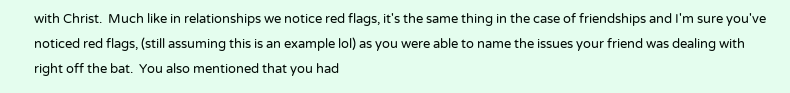with Christ.  Much like in relationships we notice red flags, it's the same thing in the case of friendships and I'm sure you've noticed red flags, (still assuming this is an example lol) as you were able to name the issues your friend was dealing with right off the bat.  You also mentioned that you had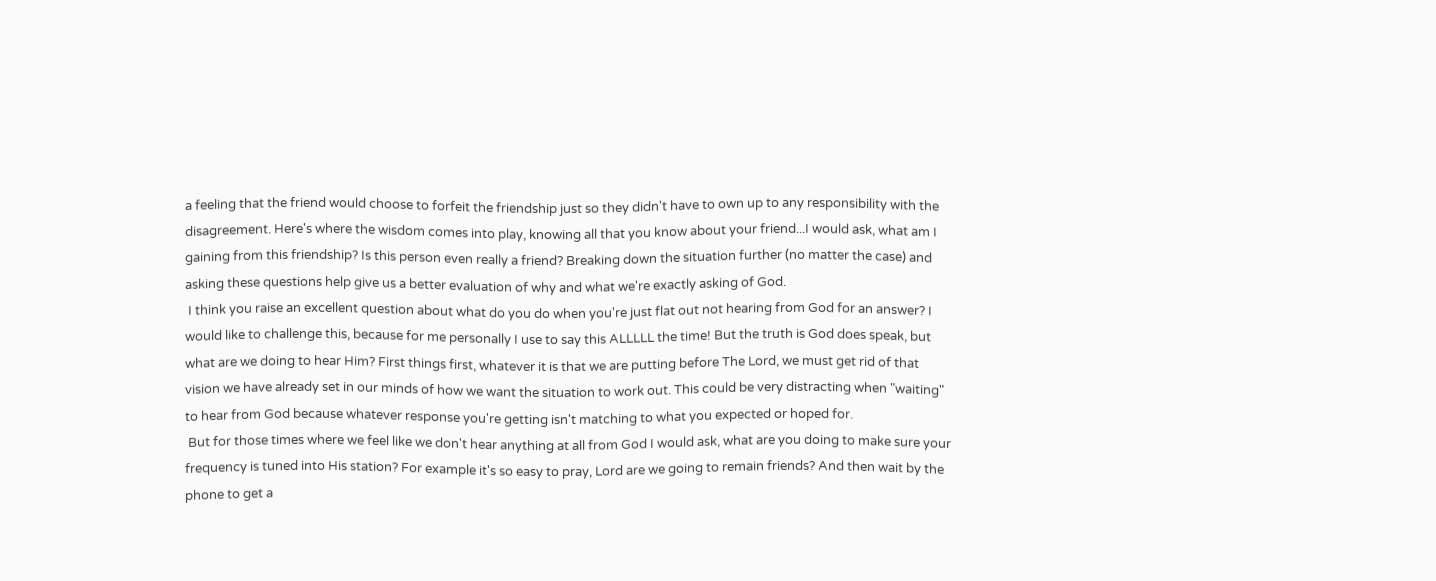a feeling that the friend would choose to forfeit the friendship just so they didn't have to own up to any responsibility with the disagreement. Here's where the wisdom comes into play, knowing all that you know about your friend...I would ask, what am I gaining from this friendship? Is this person even really a friend? Breaking down the situation further (no matter the case) and asking these questions help give us a better evaluation of why and what we're exactly asking of God.
 I think you raise an excellent question about what do you do when you're just flat out not hearing from God for an answer? I would like to challenge this, because for me personally I use to say this ALLLLL the time! But the truth is God does speak, but what are we doing to hear Him? First things first, whatever it is that we are putting before The Lord, we must get rid of that vision we have already set in our minds of how we want the situation to work out. This could be very distracting when "waiting" to hear from God because whatever response you're getting isn't matching to what you expected or hoped for.
 But for those times where we feel like we don't hear anything at all from God I would ask, what are you doing to make sure your frequency is tuned into His station? For example it's so easy to pray, Lord are we going to remain friends? And then wait by the phone to get a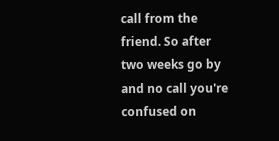call from the friend. So after two weeks go by and no call you're confused on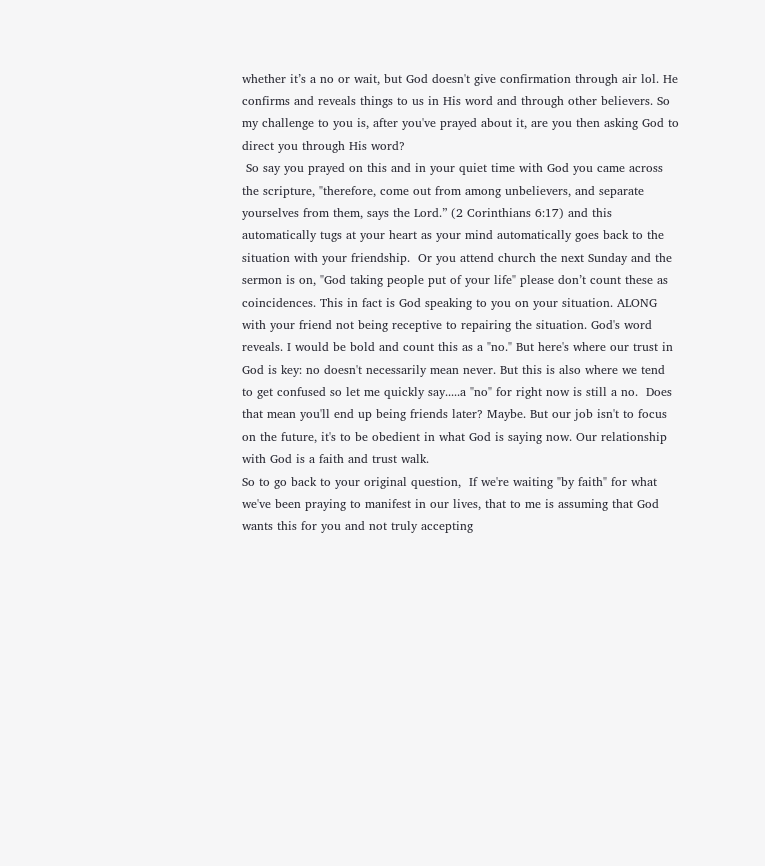whether it’s a no or wait, but God doesn't give confirmation through air lol. He confirms and reveals things to us in His word and through other believers. So my challenge to you is, after you've prayed about it, are you then asking God to direct you through His word?
 So say you prayed on this and in your quiet time with God you came across the scripture, "therefore, come out from among unbelievers, and separate yourselves from them, says the Lord.” (2 Corinthians 6:17) and this automatically tugs at your heart as your mind automatically goes back to the situation with your friendship.  Or you attend church the next Sunday and the sermon is on, "God taking people put of your life" please don’t count these as coincidences. This in fact is God speaking to you on your situation. ALONG with your friend not being receptive to repairing the situation. God's word reveals. I would be bold and count this as a "no." But here's where our trust in God is key: no doesn't necessarily mean never. But this is also where we tend to get confused so let me quickly say.....a "no" for right now is still a no.  Does that mean you'll end up being friends later? Maybe. But our job isn't to focus on the future, it's to be obedient in what God is saying now. Our relationship with God is a faith and trust walk.
So to go back to your original question,  If we're waiting "by faith" for what we've been praying to manifest in our lives, that to me is assuming that God wants this for you and not truly accepting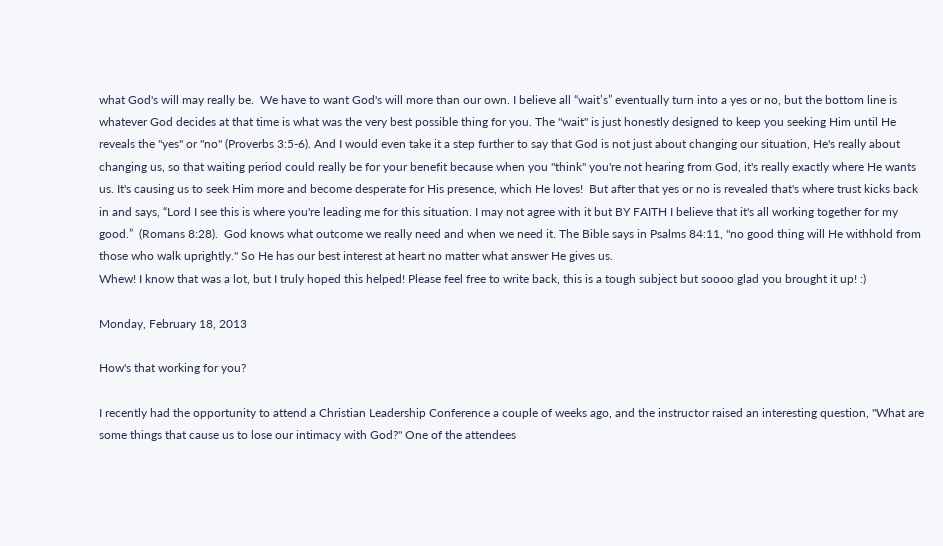what God's will may really be.  We have to want God's will more than our own. I believe all “wait’s” eventually turn into a yes or no, but the bottom line is whatever God decides at that time is what was the very best possible thing for you. The "wait" is just honestly designed to keep you seeking Him until He reveals the "yes" or "no" (Proverbs 3:5-6). And I would even take it a step further to say that God is not just about changing our situation, He's really about changing us, so that waiting period could really be for your benefit because when you "think" you're not hearing from God, it's really exactly where He wants us. It's causing us to seek Him more and become desperate for His presence, which He loves!  But after that yes or no is revealed that's where trust kicks back in and says, “Lord I see this is where you're leading me for this situation. I may not agree with it but BY FAITH I believe that it's all working together for my good.”  (Romans 8:28).  God knows what outcome we really need and when we need it. The Bible says in Psalms 84:11, "no good thing will He withhold from those who walk uprightly." So He has our best interest at heart no matter what answer He gives us.
Whew! I know that was a lot, but I truly hoped this helped! Please feel free to write back, this is a tough subject but soooo glad you brought it up! :)

Monday, February 18, 2013

How's that working for you?

I recently had the opportunity to attend a Christian Leadership Conference a couple of weeks ago, and the instructor raised an interesting question, "What are some things that cause us to lose our intimacy with God?" One of the attendees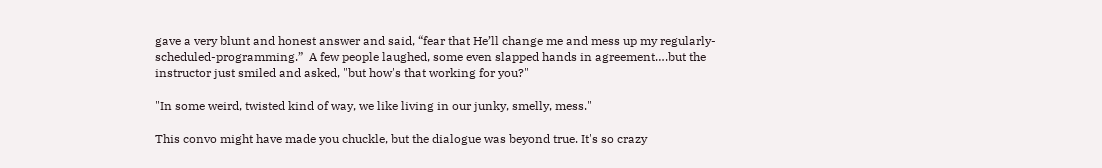gave a very blunt and honest answer and said, “fear that He’ll change me and mess up my regularly-scheduled-programming.”  A few people laughed, some even slapped hands in agreement….but the instructor just smiled and asked, "but how's that working for you?"

"In some weird, twisted kind of way, we like living in our junky, smelly, mess."

This convo might have made you chuckle, but the dialogue was beyond true. It's so crazy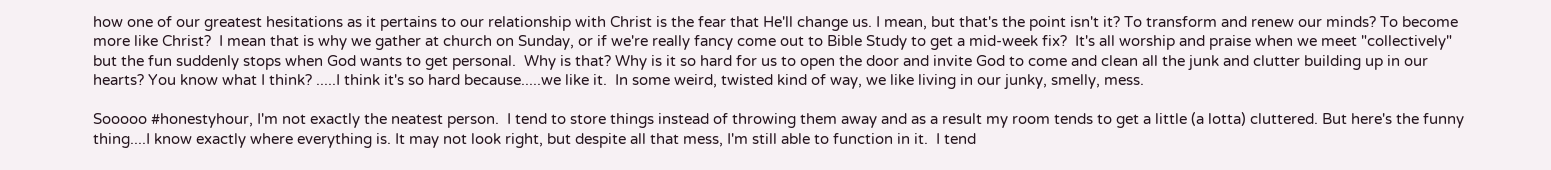how one of our greatest hesitations as it pertains to our relationship with Christ is the fear that He'll change us. I mean, but that's the point isn't it? To transform and renew our minds? To become more like Christ?  I mean that is why we gather at church on Sunday, or if we're really fancy come out to Bible Study to get a mid-week fix?  It's all worship and praise when we meet "collectively" but the fun suddenly stops when God wants to get personal.  Why is that? Why is it so hard for us to open the door and invite God to come and clean all the junk and clutter building up in our hearts? You know what I think? .....I think it's so hard because.....we like it.  In some weird, twisted kind of way, we like living in our junky, smelly, mess.

Sooooo #honestyhour, I'm not exactly the neatest person.  I tend to store things instead of throwing them away and as a result my room tends to get a little (a lotta) cluttered. But here's the funny thing....I know exactly where everything is. It may not look right, but despite all that mess, I'm still able to function in it.  I tend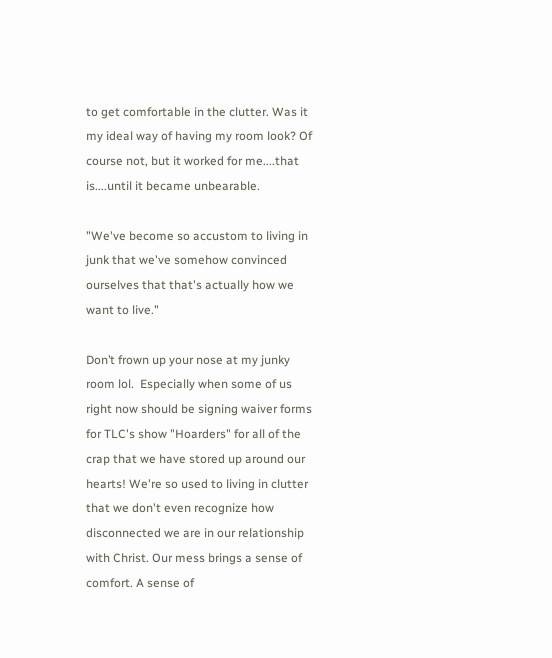to get comfortable in the clutter. Was it my ideal way of having my room look? Of course not, but it worked for me....that is....until it became unbearable.

"We've become so accustom to living in junk that we've somehow convinced ourselves that that's actually how we want to live."

Don’t frown up your nose at my junky room lol.  Especially when some of us right now should be signing waiver forms for TLC's show "Hoarders" for all of the crap that we have stored up around our hearts! We're so used to living in clutter that we don't even recognize how disconnected we are in our relationship with Christ. Our mess brings a sense of comfort. A sense of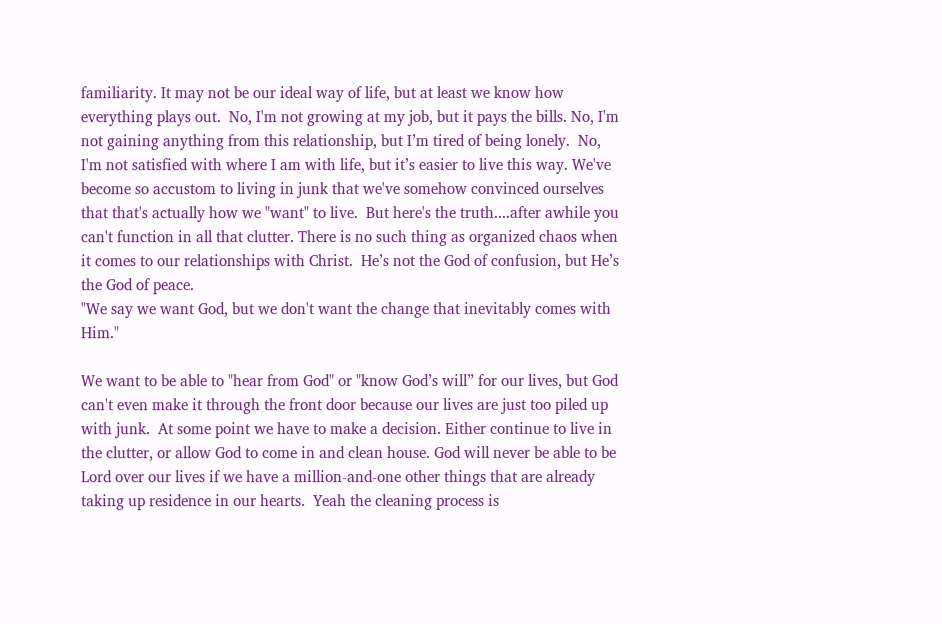familiarity. It may not be our ideal way of life, but at least we know how everything plays out.  No, I'm not growing at my job, but it pays the bills. No, I'm not gaining anything from this relationship, but I’m tired of being lonely.  No, I'm not satisfied with where I am with life, but it’s easier to live this way. We've become so accustom to living in junk that we've somehow convinced ourselves that that's actually how we "want" to live.  But here's the truth....after awhile you can't function in all that clutter. There is no such thing as organized chaos when it comes to our relationships with Christ.  He’s not the God of confusion, but He’s the God of peace.
"We say we want God, but we don't want the change that inevitably comes with Him."

We want to be able to "hear from God" or "know God’s will” for our lives, but God can't even make it through the front door because our lives are just too piled up with junk.  At some point we have to make a decision. Either continue to live in the clutter, or allow God to come in and clean house. God will never be able to be Lord over our lives if we have a million-and-one other things that are already taking up residence in our hearts.  Yeah the cleaning process is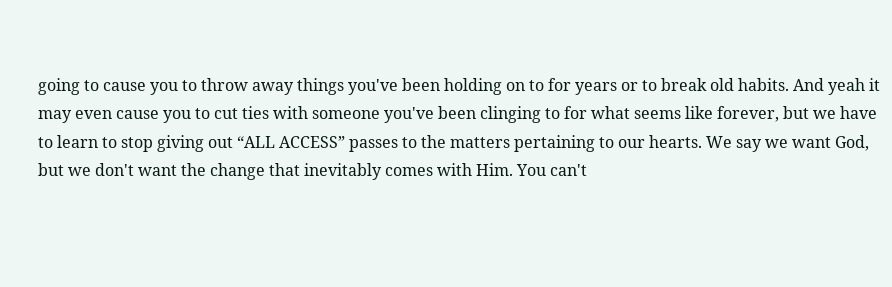going to cause you to throw away things you've been holding on to for years or to break old habits. And yeah it may even cause you to cut ties with someone you've been clinging to for what seems like forever, but we have to learn to stop giving out “ALL ACCESS” passes to the matters pertaining to our hearts. We say we want God, but we don't want the change that inevitably comes with Him. You can't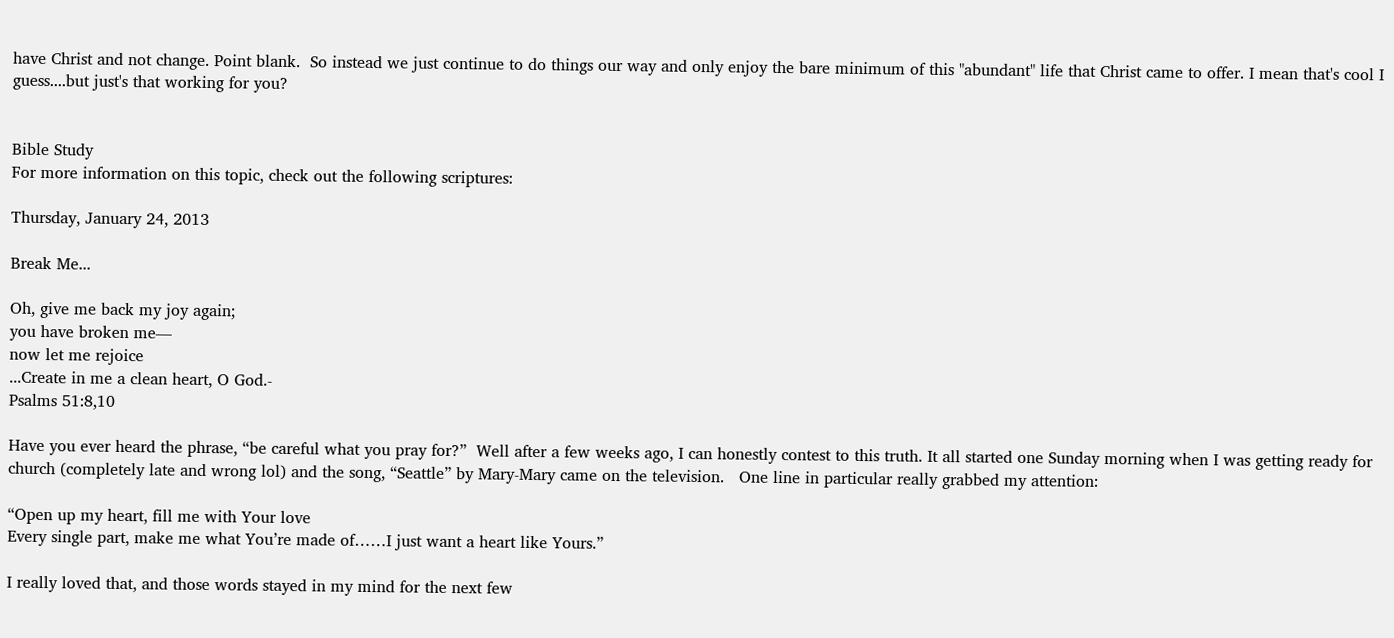have Christ and not change. Point blank.  So instead we just continue to do things our way and only enjoy the bare minimum of this "abundant" life that Christ came to offer. I mean that's cool I guess....but just's that working for you?


Bible Study
For more information on this topic, check out the following scriptures:

Thursday, January 24, 2013

Break Me...

Oh, give me back my joy again;
you have broken me—
now let me rejoice
...Create in me a clean heart, O God.-
Psalms 51:8,10

Have you ever heard the phrase, “be careful what you pray for?”  Well after a few weeks ago, I can honestly contest to this truth. It all started one Sunday morning when I was getting ready for church (completely late and wrong lol) and the song, “Seattle” by Mary-Mary came on the television.   One line in particular really grabbed my attention:

“Open up my heart, fill me with Your love
Every single part, make me what You’re made of……I just want a heart like Yours.”

I really loved that, and those words stayed in my mind for the next few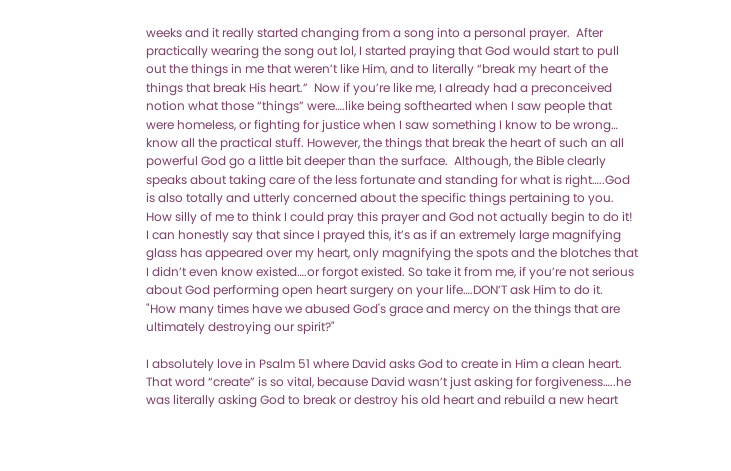weeks and it really started changing from a song into a personal prayer.  After practically wearing the song out lol, I started praying that God would start to pull out the things in me that weren’t like Him, and to literally “break my heart of the things that break His heart.”  Now if you’re like me, I already had a preconceived notion what those “things” were….like being softhearted when I saw people that were homeless, or fighting for justice when I saw something I know to be wrong… know all the practical stuff. However, the things that break the heart of such an all powerful God go a little bit deeper than the surface.  Although, the Bible clearly speaks about taking care of the less fortunate and standing for what is right…..God is also totally and utterly concerned about the specific things pertaining to you.  How silly of me to think I could pray this prayer and God not actually begin to do it!  I can honestly say that since I prayed this, it’s as if an extremely large magnifying glass has appeared over my heart, only magnifying the spots and the blotches that I didn’t even know existed….or forgot existed. So take it from me, if you’re not serious about God performing open heart surgery on your life….DON’T ask Him to do it.
"How many times have we abused God's grace and mercy on the things that are ultimately destroying our spirit?"

I absolutely love in Psalm 51 where David asks God to create in Him a clean heart.  That word “create” is so vital, because David wasn’t just asking for forgiveness…..he was literally asking God to break or destroy his old heart and rebuild a new heart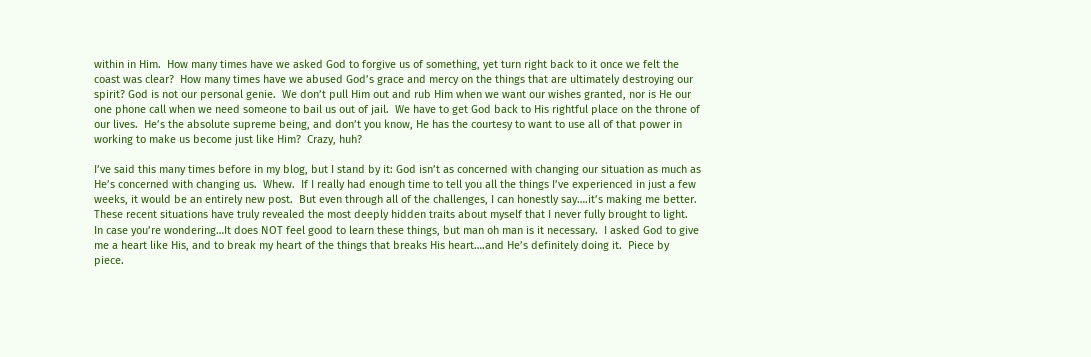within in Him.  How many times have we asked God to forgive us of something, yet turn right back to it once we felt the coast was clear?  How many times have we abused God’s grace and mercy on the things that are ultimately destroying our spirit? God is not our personal genie.  We don’t pull Him out and rub Him when we want our wishes granted, nor is He our one phone call when we need someone to bail us out of jail.  We have to get God back to His rightful place on the throne of our lives.  He’s the absolute supreme being, and don’t you know, He has the courtesy to want to use all of that power in working to make us become just like Him?  Crazy, huh?

I’ve said this many times before in my blog, but I stand by it: God isn’t as concerned with changing our situation as much as He’s concerned with changing us.  Whew.  If I really had enough time to tell you all the things I’ve experienced in just a few weeks, it would be an entirely new post.  But even through all of the challenges, I can honestly say….it’s making me better.  These recent situations have truly revealed the most deeply hidden traits about myself that I never fully brought to light.  In case you’re wondering…It does NOT feel good to learn these things, but man oh man is it necessary.  I asked God to give me a heart like His, and to break my heart of the things that breaks His heart….and He’s definitely doing it.  Piece by piece.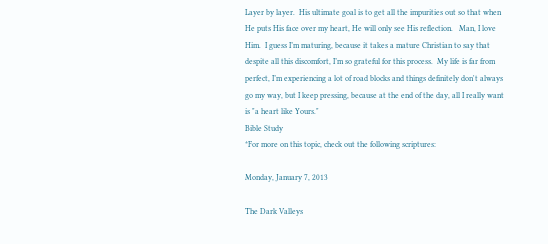Layer by layer.  His ultimate goal is to get all the impurities out so that when He puts His face over my heart, He will only see His reflection.   Man, I love Him.  I guess I’m maturing, because it takes a mature Christian to say that despite all this discomfort, I’m so grateful for this process.  My life is far from perfect, I’m experiencing a lot of road blocks and things definitely don't always go my way, but I keep pressing, because at the end of the day, all I really want is "a heart like Yours."
Bible Study
*For more on this topic, check out the following scriptures:

Monday, January 7, 2013

The Dark Valleys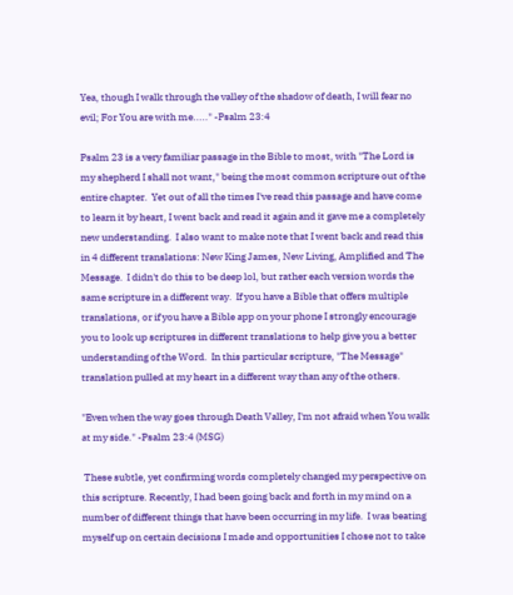Yea, though I walk through the valley of the shadow of death, I will fear no evil; For You are with me....." -Psalm 23:4

Psalm 23 is a very familiar passage in the Bible to most, with "The Lord is my shepherd I shall not want," being the most common scripture out of the entire chapter.  Yet out of all the times I've read this passage and have come to learn it by heart, I went back and read it again and it gave me a completely new understanding.  I also want to make note that I went back and read this in 4 different translations: New King James, New Living, Amplified and The Message.  I didn't do this to be deep lol, but rather each version words the same scripture in a different way.  If you have a Bible that offers multiple translations, or if you have a Bible app on your phone I strongly encourage you to look up scriptures in different translations to help give you a better understanding of the Word.  In this particular scripture, "The Message" translation pulled at my heart in a different way than any of the others.

"Even when the way goes through Death Valley, I'm not afraid when You walk at my side." -Psalm 23:4 (MSG)

 These subtle, yet confirming words completely changed my perspective on this scripture. Recently, I had been going back and forth in my mind on a number of different things that have been occurring in my life.  I was beating myself up on certain decisions I made and opportunities I chose not to take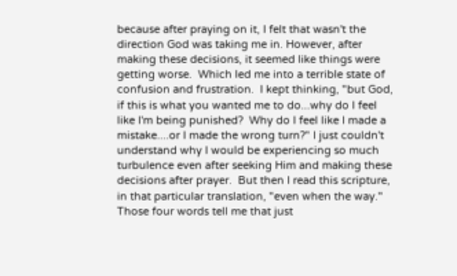because after praying on it, I felt that wasn't the direction God was taking me in. However, after making these decisions, it seemed like things were getting worse.  Which led me into a terrible state of confusion and frustration.  I kept thinking, "but God, if this is what you wanted me to do...why do I feel like I'm being punished?  Why do I feel like I made a mistake....or I made the wrong turn?" I just couldn't understand why I would be experiencing so much turbulence even after seeking Him and making these decisions after prayer.  But then I read this scripture, in that particular translation, "even when the way."  Those four words tell me that just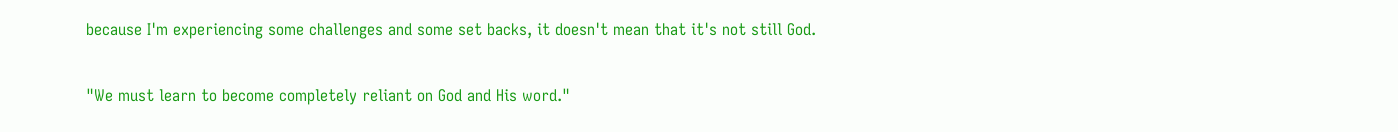because I'm experiencing some challenges and some set backs, it doesn't mean that it's not still God.

"We must learn to become completely reliant on God and His word."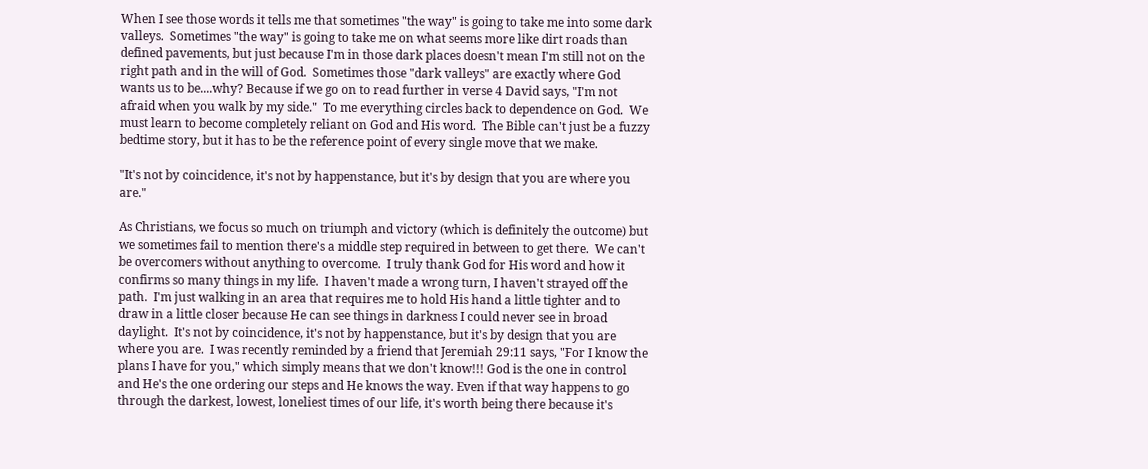When I see those words it tells me that sometimes "the way" is going to take me into some dark valleys.  Sometimes "the way" is going to take me on what seems more like dirt roads than defined pavements, but just because I'm in those dark places doesn't mean I'm still not on the right path and in the will of God.  Sometimes those "dark valleys" are exactly where God wants us to be....why? Because if we go on to read further in verse 4 David says, "I'm not afraid when you walk by my side."  To me everything circles back to dependence on God.  We must learn to become completely reliant on God and His word.  The Bible can't just be a fuzzy bedtime story, but it has to be the reference point of every single move that we make.

"It's not by coincidence, it's not by happenstance, but it's by design that you are where you are."

As Christians, we focus so much on triumph and victory (which is definitely the outcome) but we sometimes fail to mention there's a middle step required in between to get there.  We can't be overcomers without anything to overcome.  I truly thank God for His word and how it confirms so many things in my life.  I haven't made a wrong turn, I haven't strayed off the path.  I'm just walking in an area that requires me to hold His hand a little tighter and to draw in a little closer because He can see things in darkness I could never see in broad daylight.  It's not by coincidence, it's not by happenstance, but it's by design that you are where you are.  I was recently reminded by a friend that Jeremiah 29:11 says, "For I know the plans I have for you," which simply means that we don't know!!! God is the one in control and He's the one ordering our steps and He knows the way. Even if that way happens to go through the darkest, lowest, loneliest times of our life, it's worth being there because it's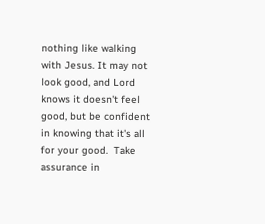nothing like walking with Jesus. It may not look good, and Lord knows it doesn't feel good, but be confident in knowing that it's all for your good.  Take assurance in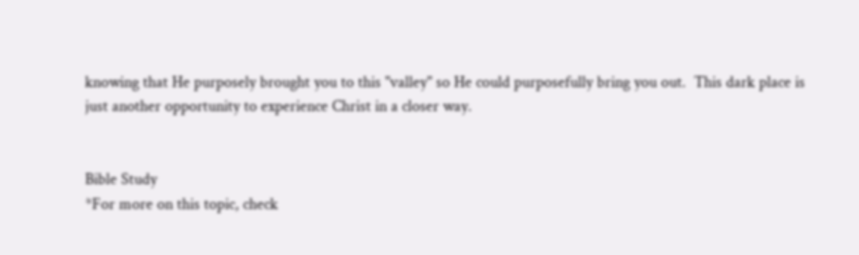knowing that He purposely brought you to this "valley" so He could purposefully bring you out.  This dark place is just another opportunity to experience Christ in a closer way.


Bible Study
*For more on this topic, check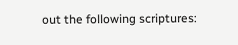out the following scriptures: